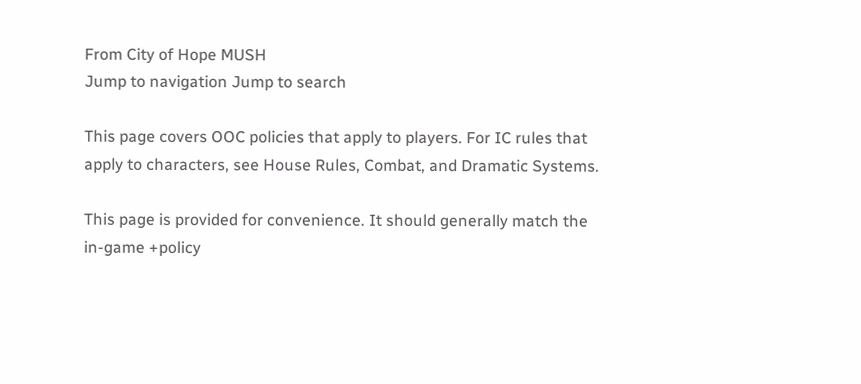From City of Hope MUSH
Jump to navigation Jump to search

This page covers OOC policies that apply to players. For IC rules that apply to characters, see House Rules, Combat, and Dramatic Systems.

This page is provided for convenience. It should generally match the in-game +policy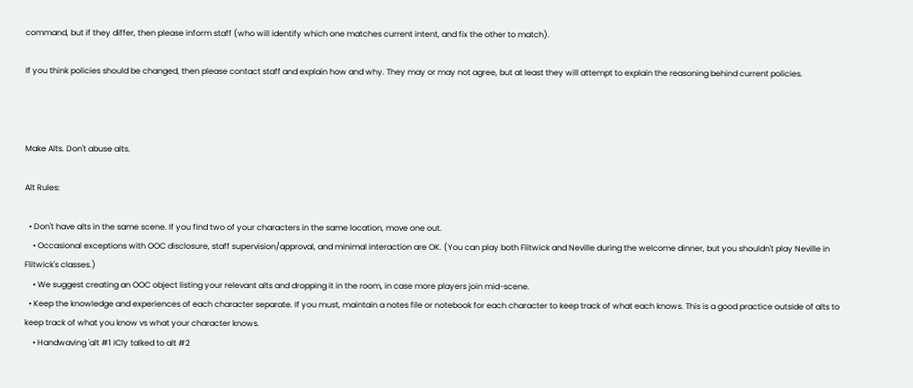command, but if they differ, then please inform staff (who will identify which one matches current intent, and fix the other to match).

If you think policies should be changed, then please contact staff and explain how and why. They may or may not agree, but at least they will attempt to explain the reasoning behind current policies.



Make Alts. Don't abuse alts.

Alt Rules:

  • Don't have alts in the same scene. If you find two of your characters in the same location, move one out.
    • Occasional exceptions with OOC disclosure, staff supervision/approval, and minimal interaction are OK. (You can play both Flitwick and Neville during the welcome dinner, but you shouldn't play Neville in Flitwick's classes.)
    • We suggest creating an OOC object listing your relevant alts and dropping it in the room, in case more players join mid-scene.
  • Keep the knowledge and experiences of each character separate. If you must, maintain a notes file or notebook for each character to keep track of what each knows. This is a good practice outside of alts to keep track of what you know vs what your character knows.
    • Handwaving 'alt #1 ICly talked to alt #2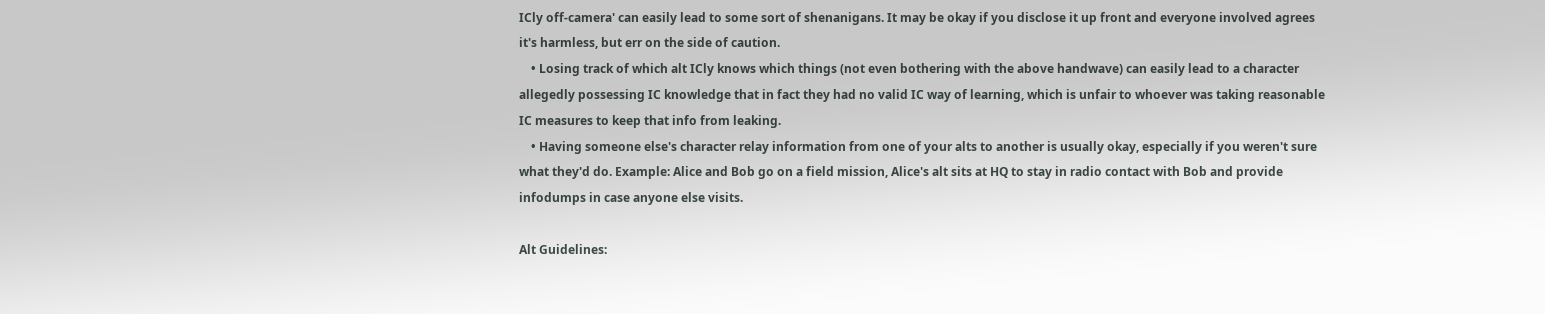ICly off-camera' can easily lead to some sort of shenanigans. It may be okay if you disclose it up front and everyone involved agrees it's harmless, but err on the side of caution.
    • Losing track of which alt ICly knows which things (not even bothering with the above handwave) can easily lead to a character allegedly possessing IC knowledge that in fact they had no valid IC way of learning, which is unfair to whoever was taking reasonable IC measures to keep that info from leaking.
    • Having someone else's character relay information from one of your alts to another is usually okay, especially if you weren't sure what they'd do. Example: Alice and Bob go on a field mission, Alice's alt sits at HQ to stay in radio contact with Bob and provide infodumps in case anyone else visits.

Alt Guidelines: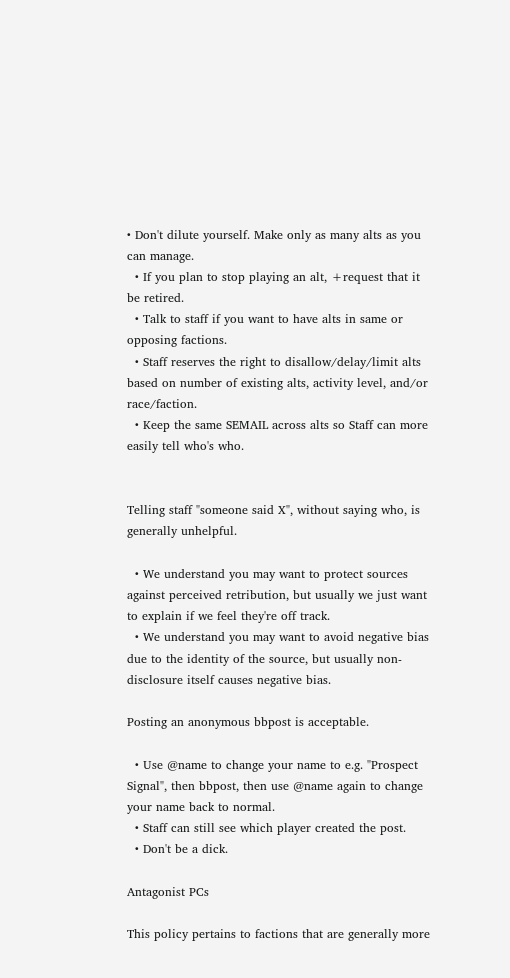• Don't dilute yourself. Make only as many alts as you can manage.
  • If you plan to stop playing an alt, +request that it be retired.
  • Talk to staff if you want to have alts in same or opposing factions.
  • Staff reserves the right to disallow/delay/limit alts based on number of existing alts, activity level, and/or race/faction.
  • Keep the same SEMAIL across alts so Staff can more easily tell who's who.


Telling staff "someone said X", without saying who, is generally unhelpful.

  • We understand you may want to protect sources against perceived retribution, but usually we just want to explain if we feel they're off track.
  • We understand you may want to avoid negative bias due to the identity of the source, but usually non-disclosure itself causes negative bias.

Posting an anonymous bbpost is acceptable.

  • Use @name to change your name to e.g. "Prospect Signal", then bbpost, then use @name again to change your name back to normal.
  • Staff can still see which player created the post.
  • Don't be a dick.

Antagonist PCs

This policy pertains to factions that are generally more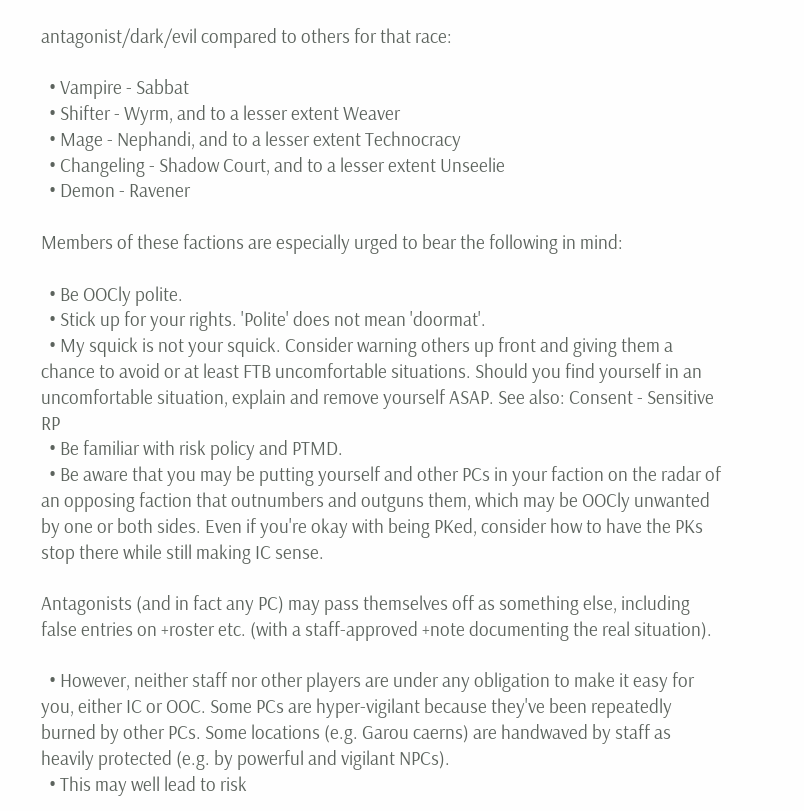antagonist/dark/evil compared to others for that race:

  • Vampire - Sabbat
  • Shifter - Wyrm, and to a lesser extent Weaver
  • Mage - Nephandi, and to a lesser extent Technocracy
  • Changeling - Shadow Court, and to a lesser extent Unseelie
  • Demon - Ravener

Members of these factions are especially urged to bear the following in mind:

  • Be OOCly polite.
  • Stick up for your rights. 'Polite' does not mean 'doormat'.
  • My squick is not your squick. Consider warning others up front and giving them a chance to avoid or at least FTB uncomfortable situations. Should you find yourself in an uncomfortable situation, explain and remove yourself ASAP. See also: Consent - Sensitive RP
  • Be familiar with risk policy and PTMD.
  • Be aware that you may be putting yourself and other PCs in your faction on the radar of an opposing faction that outnumbers and outguns them, which may be OOCly unwanted by one or both sides. Even if you're okay with being PKed, consider how to have the PKs stop there while still making IC sense.

Antagonists (and in fact any PC) may pass themselves off as something else, including false entries on +roster etc. (with a staff-approved +note documenting the real situation).

  • However, neither staff nor other players are under any obligation to make it easy for you, either IC or OOC. Some PCs are hyper-vigilant because they've been repeatedly burned by other PCs. Some locations (e.g. Garou caerns) are handwaved by staff as heavily protected (e.g. by powerful and vigilant NPCs).
  • This may well lead to risk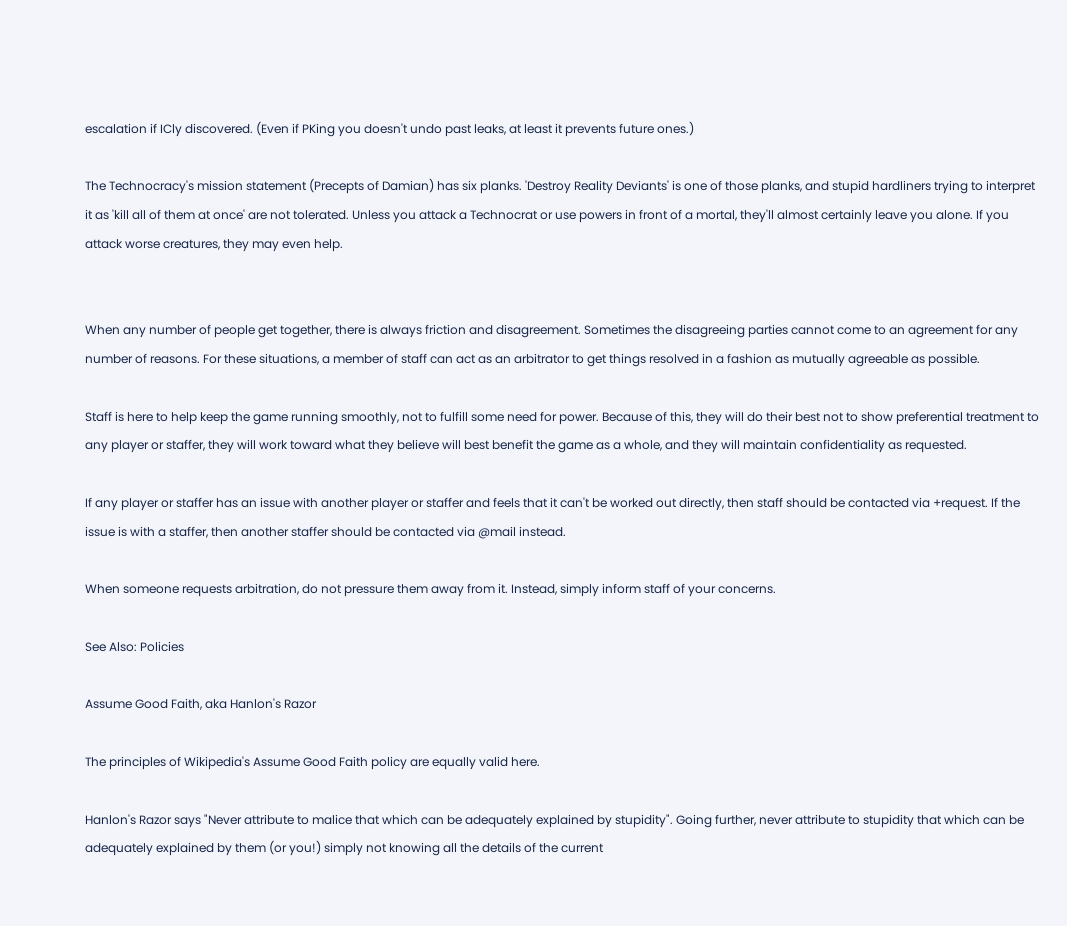escalation if ICly discovered. (Even if PKing you doesn't undo past leaks, at least it prevents future ones.)

The Technocracy's mission statement (Precepts of Damian) has six planks. 'Destroy Reality Deviants' is one of those planks, and stupid hardliners trying to interpret it as 'kill all of them at once' are not tolerated. Unless you attack a Technocrat or use powers in front of a mortal, they'll almost certainly leave you alone. If you attack worse creatures, they may even help.


When any number of people get together, there is always friction and disagreement. Sometimes the disagreeing parties cannot come to an agreement for any number of reasons. For these situations, a member of staff can act as an arbitrator to get things resolved in a fashion as mutually agreeable as possible.

Staff is here to help keep the game running smoothly, not to fulfill some need for power. Because of this, they will do their best not to show preferential treatment to any player or staffer, they will work toward what they believe will best benefit the game as a whole, and they will maintain confidentiality as requested.

If any player or staffer has an issue with another player or staffer and feels that it can't be worked out directly, then staff should be contacted via +request. If the issue is with a staffer, then another staffer should be contacted via @mail instead.

When someone requests arbitration, do not pressure them away from it. Instead, simply inform staff of your concerns.

See Also: Policies

Assume Good Faith, aka Hanlon's Razor

The principles of Wikipedia's Assume Good Faith policy are equally valid here.

Hanlon's Razor says "Never attribute to malice that which can be adequately explained by stupidity". Going further, never attribute to stupidity that which can be adequately explained by them (or you!) simply not knowing all the details of the current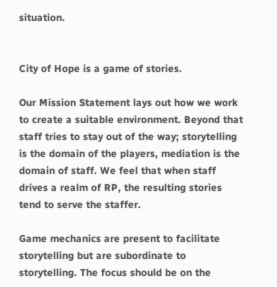situation.


City of Hope is a game of stories.

Our Mission Statement lays out how we work to create a suitable environment. Beyond that staff tries to stay out of the way; storytelling is the domain of the players, mediation is the domain of staff. We feel that when staff drives a realm of RP, the resulting stories tend to serve the staffer.

Game mechanics are present to facilitate storytelling but are subordinate to storytelling. The focus should be on the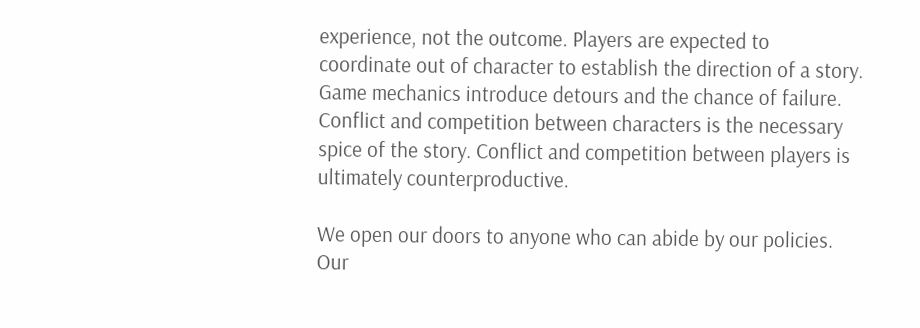experience, not the outcome. Players are expected to coordinate out of character to establish the direction of a story. Game mechanics introduce detours and the chance of failure. Conflict and competition between characters is the necessary spice of the story. Conflict and competition between players is ultimately counterproductive.

We open our doors to anyone who can abide by our policies. Our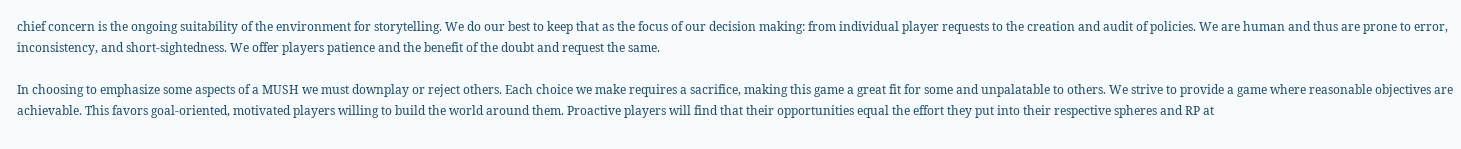chief concern is the ongoing suitability of the environment for storytelling. We do our best to keep that as the focus of our decision making: from individual player requests to the creation and audit of policies. We are human and thus are prone to error, inconsistency, and short-sightedness. We offer players patience and the benefit of the doubt and request the same.

In choosing to emphasize some aspects of a MUSH we must downplay or reject others. Each choice we make requires a sacrifice, making this game a great fit for some and unpalatable to others. We strive to provide a game where reasonable objectives are achievable. This favors goal-oriented, motivated players willing to build the world around them. Proactive players will find that their opportunities equal the effort they put into their respective spheres and RP at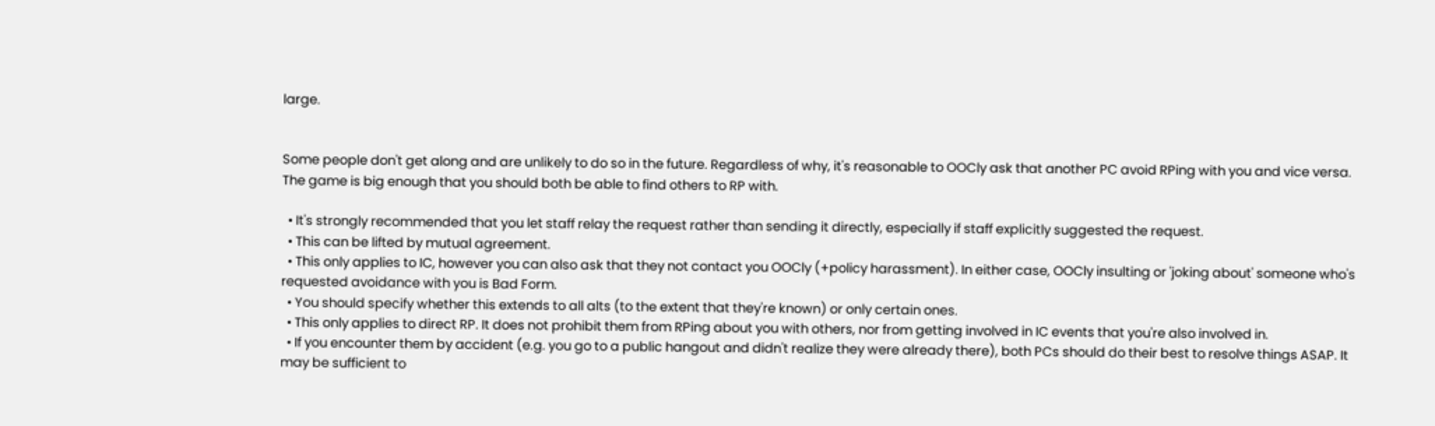large.


Some people don't get along and are unlikely to do so in the future. Regardless of why, it's reasonable to OOCly ask that another PC avoid RPing with you and vice versa. The game is big enough that you should both be able to find others to RP with.

  • It's strongly recommended that you let staff relay the request rather than sending it directly, especially if staff explicitly suggested the request.
  • This can be lifted by mutual agreement.
  • This only applies to IC, however you can also ask that they not contact you OOCly (+policy harassment). In either case, OOCly insulting or 'joking about' someone who's requested avoidance with you is Bad Form.
  • You should specify whether this extends to all alts (to the extent that they're known) or only certain ones.
  • This only applies to direct RP. It does not prohibit them from RPing about you with others, nor from getting involved in IC events that you're also involved in.
  • If you encounter them by accident (e.g. you go to a public hangout and didn't realize they were already there), both PCs should do their best to resolve things ASAP. It may be sufficient to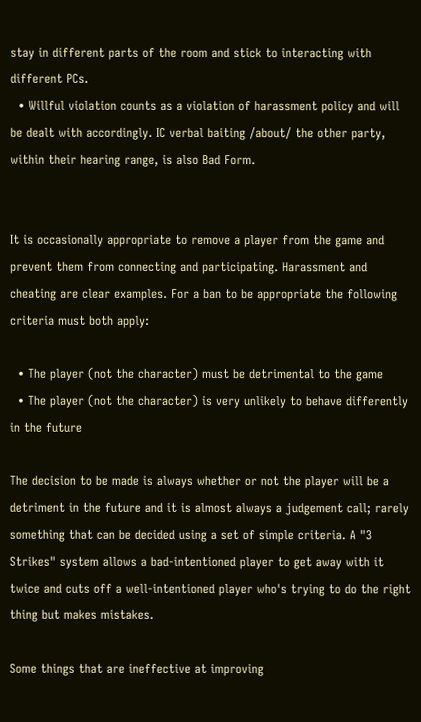stay in different parts of the room and stick to interacting with different PCs.
  • Willful violation counts as a violation of harassment policy and will be dealt with accordingly. IC verbal baiting /about/ the other party, within their hearing range, is also Bad Form.


It is occasionally appropriate to remove a player from the game and prevent them from connecting and participating. Harassment and cheating are clear examples. For a ban to be appropriate the following criteria must both apply:

  • The player (not the character) must be detrimental to the game
  • The player (not the character) is very unlikely to behave differently in the future

The decision to be made is always whether or not the player will be a detriment in the future and it is almost always a judgement call; rarely something that can be decided using a set of simple criteria. A "3 Strikes" system allows a bad-intentioned player to get away with it twice and cuts off a well-intentioned player who's trying to do the right thing but makes mistakes.

Some things that are ineffective at improving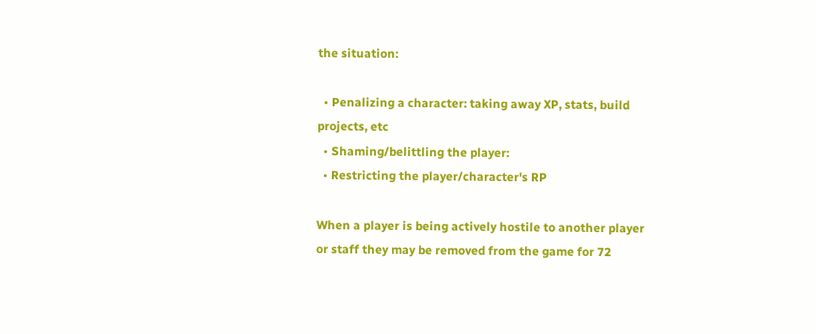the situation:

  • Penalizing a character: taking away XP, stats, build projects, etc
  • Shaming/belittling the player:
  • Restricting the player/character's RP

When a player is being actively hostile to another player or staff they may be removed from the game for 72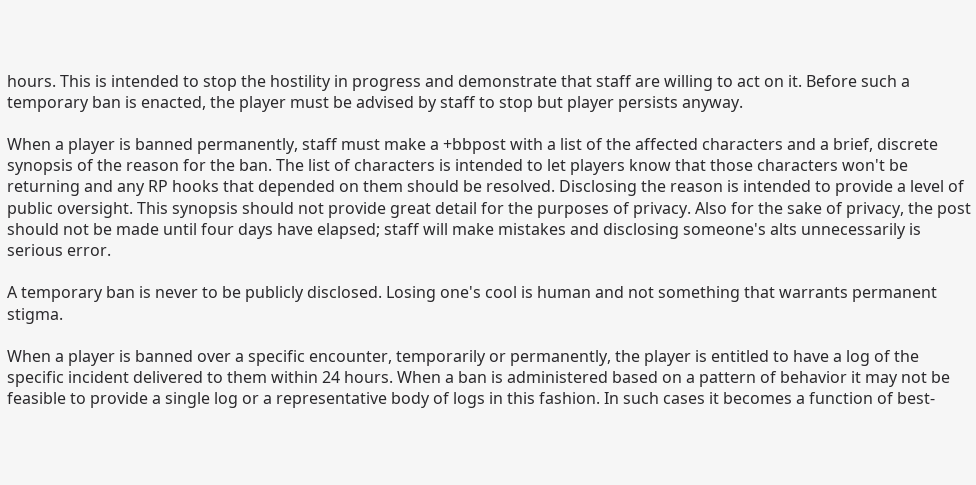hours. This is intended to stop the hostility in progress and demonstrate that staff are willing to act on it. Before such a temporary ban is enacted, the player must be advised by staff to stop but player persists anyway.

When a player is banned permanently, staff must make a +bbpost with a list of the affected characters and a brief, discrete synopsis of the reason for the ban. The list of characters is intended to let players know that those characters won't be returning and any RP hooks that depended on them should be resolved. Disclosing the reason is intended to provide a level of public oversight. This synopsis should not provide great detail for the purposes of privacy. Also for the sake of privacy, the post should not be made until four days have elapsed; staff will make mistakes and disclosing someone's alts unnecessarily is serious error.

A temporary ban is never to be publicly disclosed. Losing one's cool is human and not something that warrants permanent stigma.

When a player is banned over a specific encounter, temporarily or permanently, the player is entitled to have a log of the specific incident delivered to them within 24 hours. When a ban is administered based on a pattern of behavior it may not be feasible to provide a single log or a representative body of logs in this fashion. In such cases it becomes a function of best-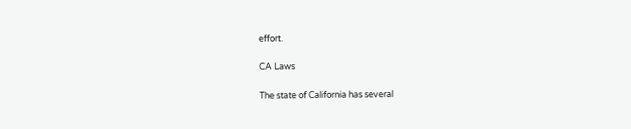effort.

CA Laws

The state of California has several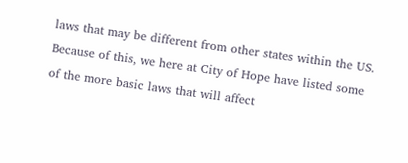laws that may be different from other states within the US. Because of this, we here at City of Hope have listed some of the more basic laws that will affect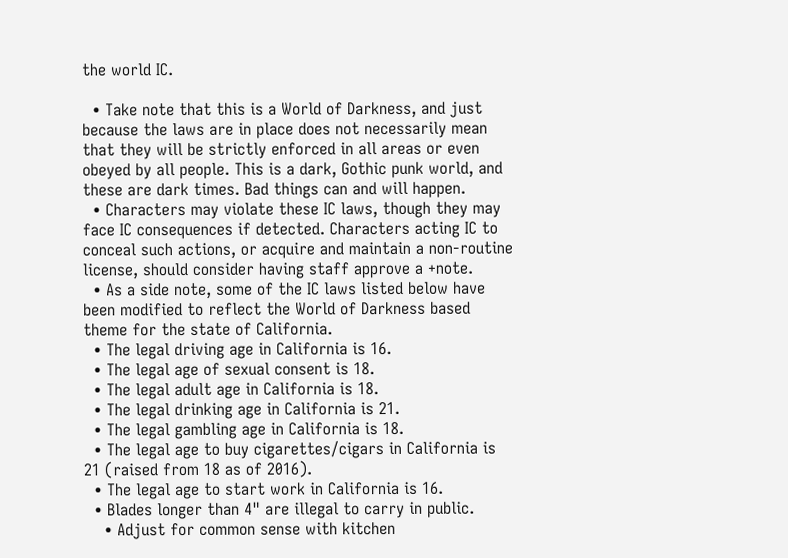the world IC.

  • Take note that this is a World of Darkness, and just because the laws are in place does not necessarily mean that they will be strictly enforced in all areas or even obeyed by all people. This is a dark, Gothic punk world, and these are dark times. Bad things can and will happen.
  • Characters may violate these IC laws, though they may face IC consequences if detected. Characters acting IC to conceal such actions, or acquire and maintain a non-routine license, should consider having staff approve a +note.
  • As a side note, some of the IC laws listed below have been modified to reflect the World of Darkness based theme for the state of California.
  • The legal driving age in California is 16.
  • The legal age of sexual consent is 18.
  • The legal adult age in California is 18.
  • The legal drinking age in California is 21.
  • The legal gambling age in California is 18.
  • The legal age to buy cigarettes/cigars in California is 21 (raised from 18 as of 2016).
  • The legal age to start work in California is 16.
  • Blades longer than 4" are illegal to carry in public.
    • Adjust for common sense with kitchen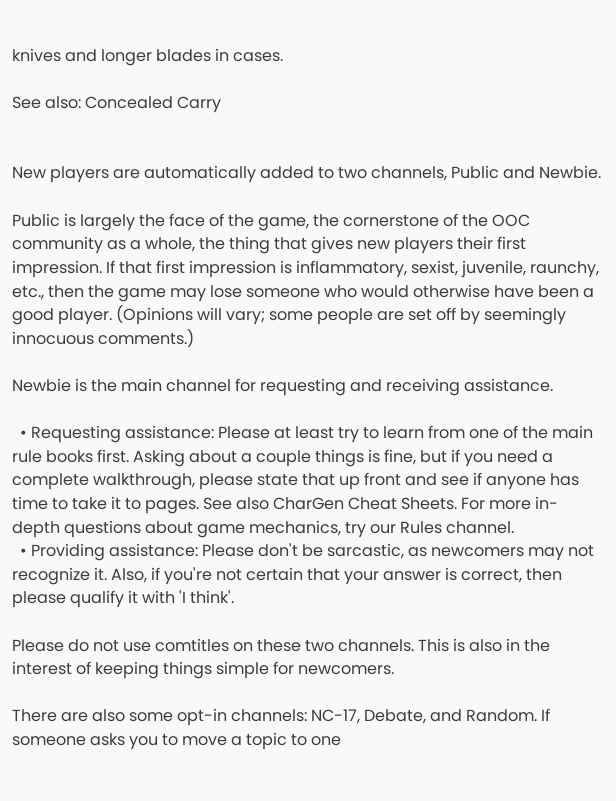knives and longer blades in cases.

See also: Concealed Carry


New players are automatically added to two channels, Public and Newbie.

Public is largely the face of the game, the cornerstone of the OOC community as a whole, the thing that gives new players their first impression. If that first impression is inflammatory, sexist, juvenile, raunchy, etc., then the game may lose someone who would otherwise have been a good player. (Opinions will vary; some people are set off by seemingly innocuous comments.)

Newbie is the main channel for requesting and receiving assistance.

  • Requesting assistance: Please at least try to learn from one of the main rule books first. Asking about a couple things is fine, but if you need a complete walkthrough, please state that up front and see if anyone has time to take it to pages. See also CharGen Cheat Sheets. For more in-depth questions about game mechanics, try our Rules channel.
  • Providing assistance: Please don't be sarcastic, as newcomers may not recognize it. Also, if you're not certain that your answer is correct, then please qualify it with 'I think'.

Please do not use comtitles on these two channels. This is also in the interest of keeping things simple for newcomers.

There are also some opt-in channels: NC-17, Debate, and Random. If someone asks you to move a topic to one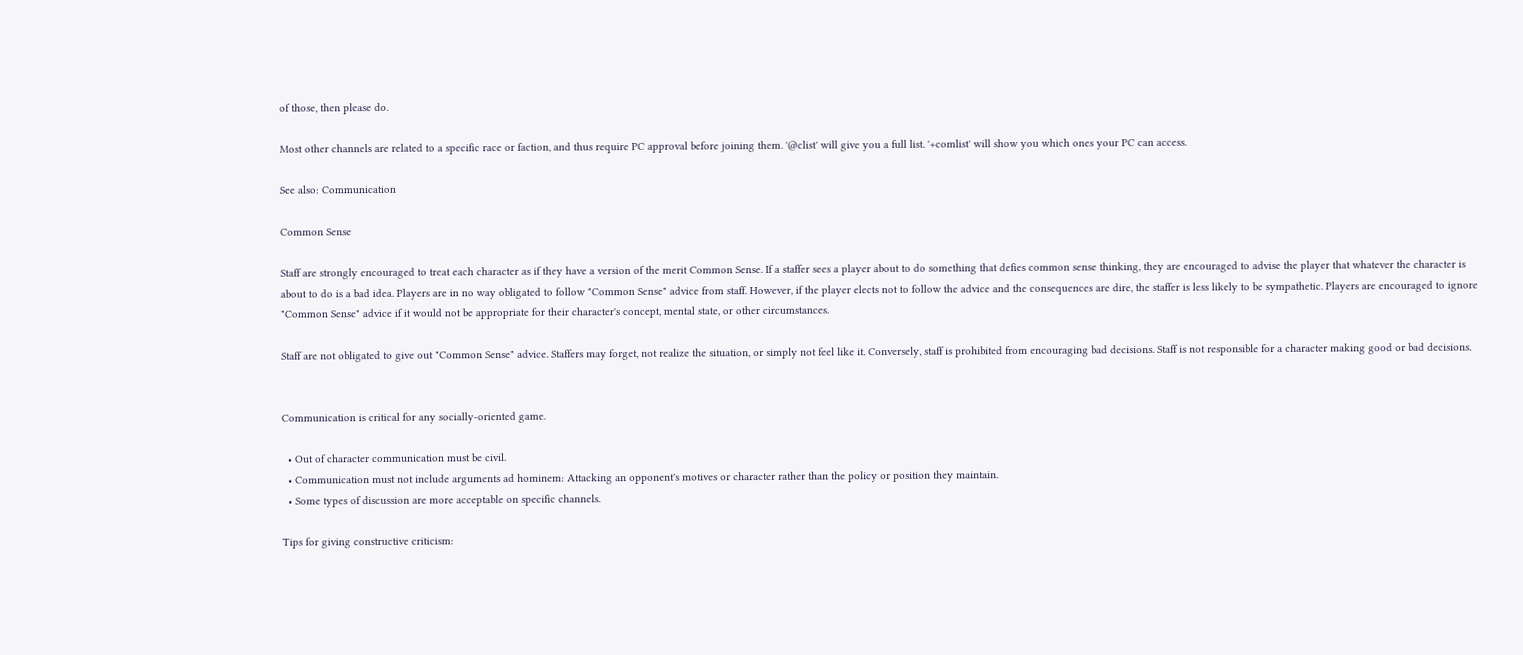of those, then please do.

Most other channels are related to a specific race or faction, and thus require PC approval before joining them. '@clist' will give you a full list. '+comlist' will show you which ones your PC can access.

See also: Communication

Common Sense

Staff are strongly encouraged to treat each character as if they have a version of the merit Common Sense. If a staffer sees a player about to do something that defies common sense thinking, they are encouraged to advise the player that whatever the character is about to do is a bad idea. Players are in no way obligated to follow "Common Sense" advice from staff. However, if the player elects not to follow the advice and the consequences are dire, the staffer is less likely to be sympathetic. Players are encouraged to ignore "Common Sense" advice if it would not be appropriate for their character's concept, mental state, or other circumstances.

Staff are not obligated to give out "Common Sense" advice. Staffers may forget, not realize the situation, or simply not feel like it. Conversely, staff is prohibited from encouraging bad decisions. Staff is not responsible for a character making good or bad decisions.


Communication is critical for any socially-oriented game.

  • Out of character communication must be civil.
  • Communication must not include arguments ad hominem: Attacking an opponent's motives or character rather than the policy or position they maintain.
  • Some types of discussion are more acceptable on specific channels.

Tips for giving constructive criticism: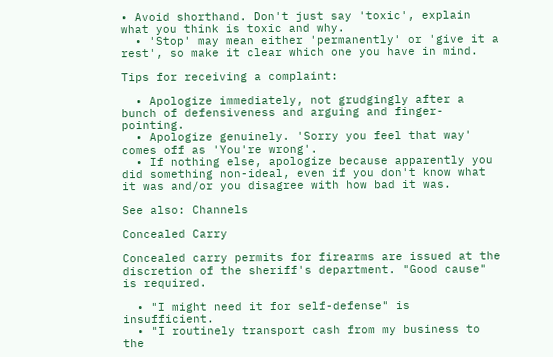• Avoid shorthand. Don't just say 'toxic', explain what you think is toxic and why.
  • 'Stop' may mean either 'permanently' or 'give it a rest', so make it clear which one you have in mind.

Tips for receiving a complaint:

  • Apologize immediately, not grudgingly after a bunch of defensiveness and arguing and finger-pointing.
  • Apologize genuinely. 'Sorry you feel that way' comes off as 'You're wrong'.
  • If nothing else, apologize because apparently you did something non-ideal, even if you don't know what it was and/or you disagree with how bad it was.

See also: Channels

Concealed Carry

Concealed carry permits for firearms are issued at the discretion of the sheriff's department. "Good cause" is required.

  • "I might need it for self-defense" is insufficient.
  • "I routinely transport cash from my business to the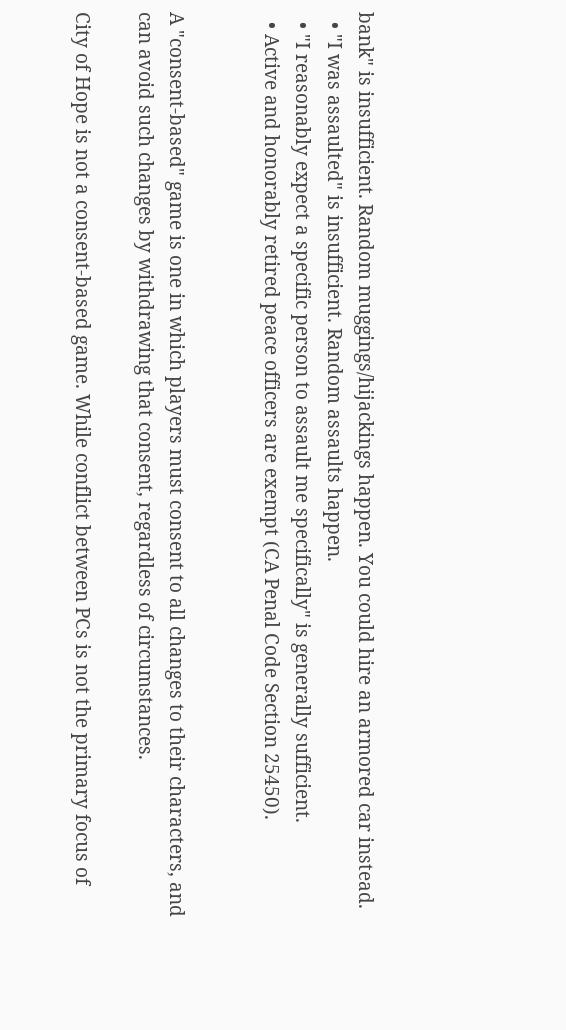bank" is insufficient. Random muggings/hijackings happen. You could hire an armored car instead.
  • "I was assaulted" is insufficient. Random assaults happen.
  • "I reasonably expect a specific person to assault me specifically" is generally sufficient.
  • Active and honorably retired peace officers are exempt (CA Penal Code Section 25450).


A "consent-based" game is one in which players must consent to all changes to their characters, and can avoid such changes by withdrawing that consent, regardless of circumstances.

City of Hope is not a consent-based game. While conflict between PCs is not the primary focus of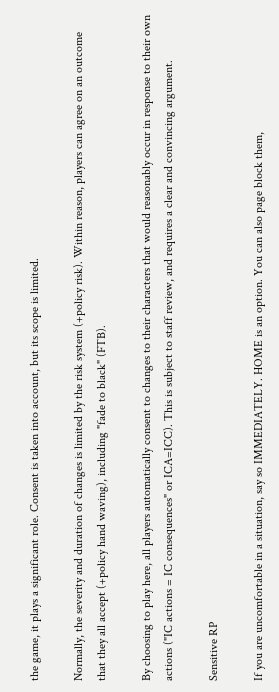the game, it plays a significant role. Consent is taken into account, but its scope is limited.

Normally, the severity and duration of changes is limited by the risk system (+policy risk). Within reason, players can agree on an outcome that they all accept (+policy hand waving), including "fade to black" (FTB).

By choosing to play here, all players automatically consent to changes to their characters that would reasonably occur in response to their own actions ("IC actions = IC consequences" or ICA=ICC). This is subject to staff review, and requires a clear and convincing argument.

Sensitive RP

If you are uncomfortable in a situation, say so IMMEDIATELY. HOME is an option. You can also page block them,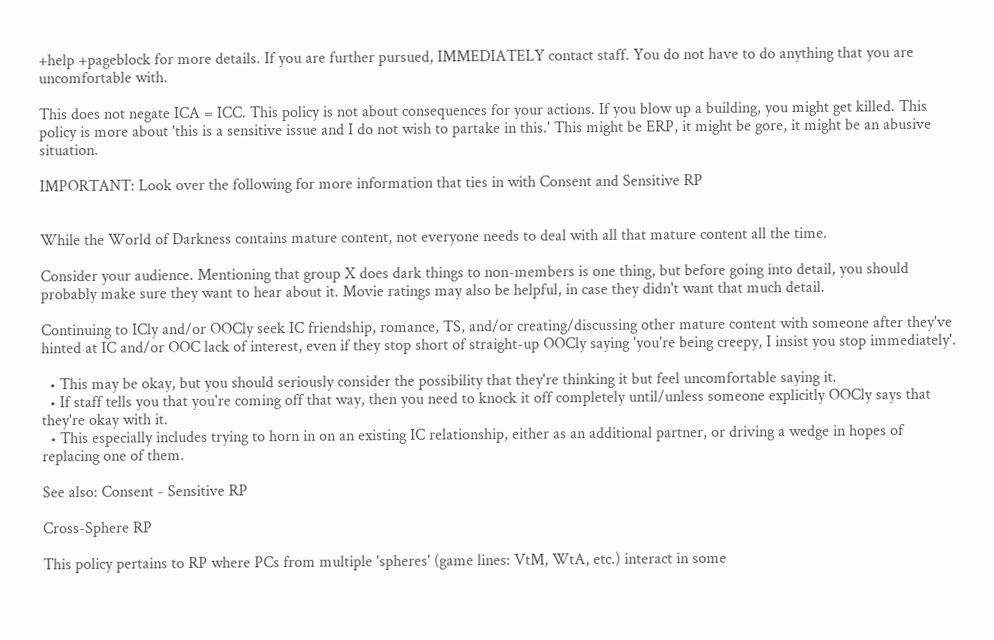+help +pageblock for more details. If you are further pursued, IMMEDIATELY contact staff. You do not have to do anything that you are uncomfortable with.

This does not negate ICA = ICC. This policy is not about consequences for your actions. If you blow up a building, you might get killed. This policy is more about 'this is a sensitive issue and I do not wish to partake in this.' This might be ERP, it might be gore, it might be an abusive situation.

IMPORTANT: Look over the following for more information that ties in with Consent and Sensitive RP


While the World of Darkness contains mature content, not everyone needs to deal with all that mature content all the time.

Consider your audience. Mentioning that group X does dark things to non-members is one thing, but before going into detail, you should probably make sure they want to hear about it. Movie ratings may also be helpful, in case they didn't want that much detail.

Continuing to ICly and/or OOCly seek IC friendship, romance, TS, and/or creating/discussing other mature content with someone after they've hinted at IC and/or OOC lack of interest, even if they stop short of straight-up OOCly saying 'you're being creepy, I insist you stop immediately'.

  • This may be okay, but you should seriously consider the possibility that they're thinking it but feel uncomfortable saying it.
  • If staff tells you that you're coming off that way, then you need to knock it off completely until/unless someone explicitly OOCly says that they're okay with it.
  • This especially includes trying to horn in on an existing IC relationship, either as an additional partner, or driving a wedge in hopes of replacing one of them.

See also: Consent - Sensitive RP

Cross-Sphere RP

This policy pertains to RP where PCs from multiple 'spheres' (game lines: VtM, WtA, etc.) interact in some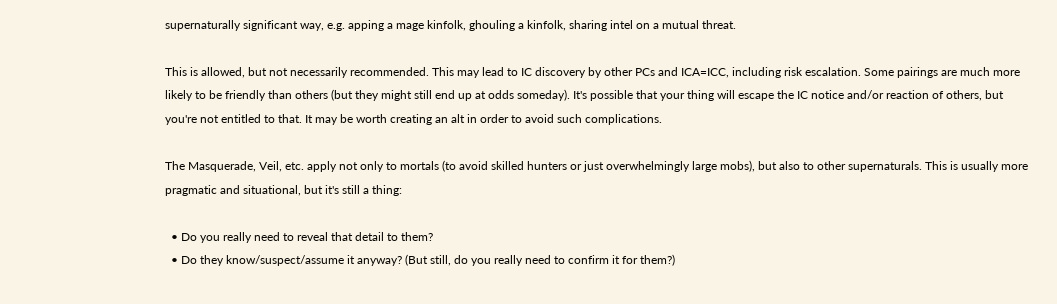supernaturally significant way, e.g. apping a mage kinfolk, ghouling a kinfolk, sharing intel on a mutual threat.

This is allowed, but not necessarily recommended. This may lead to IC discovery by other PCs and ICA=ICC, including risk escalation. Some pairings are much more likely to be friendly than others (but they might still end up at odds someday). It's possible that your thing will escape the IC notice and/or reaction of others, but you're not entitled to that. It may be worth creating an alt in order to avoid such complications.

The Masquerade, Veil, etc. apply not only to mortals (to avoid skilled hunters or just overwhelmingly large mobs), but also to other supernaturals. This is usually more pragmatic and situational, but it's still a thing:

  • Do you really need to reveal that detail to them?
  • Do they know/suspect/assume it anyway? (But still, do you really need to confirm it for them?)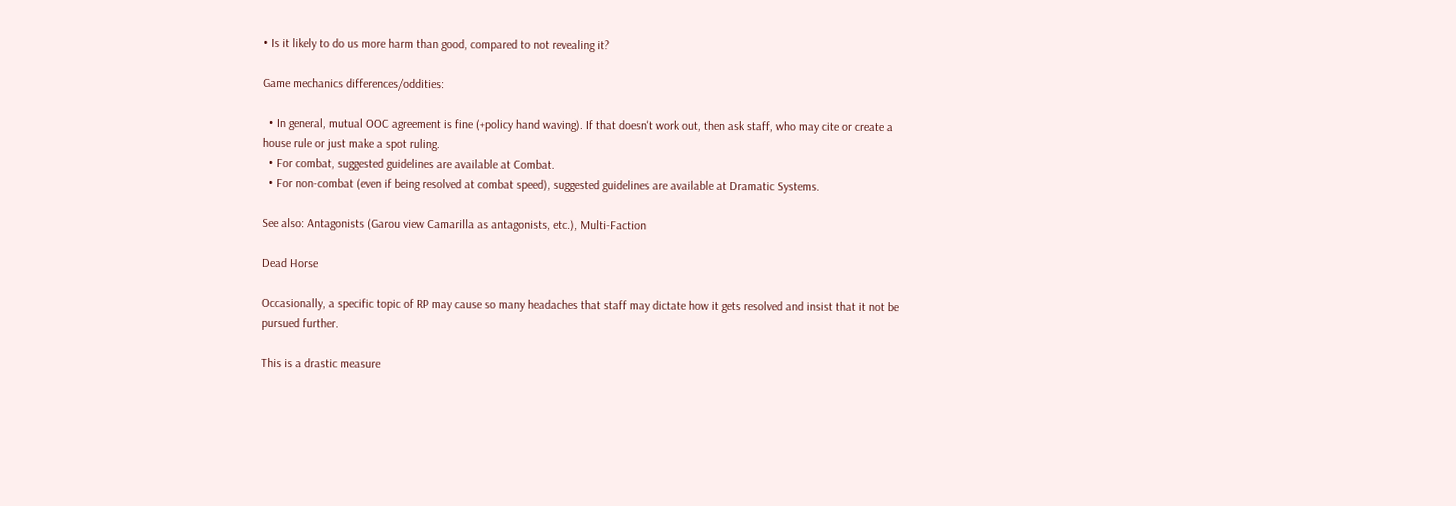• Is it likely to do us more harm than good, compared to not revealing it?

Game mechanics differences/oddities:

  • In general, mutual OOC agreement is fine (+policy hand waving). If that doesn't work out, then ask staff, who may cite or create a house rule or just make a spot ruling.
  • For combat, suggested guidelines are available at Combat.
  • For non-combat (even if being resolved at combat speed), suggested guidelines are available at Dramatic Systems.

See also: Antagonists (Garou view Camarilla as antagonists, etc.), Multi-Faction

Dead Horse

Occasionally, a specific topic of RP may cause so many headaches that staff may dictate how it gets resolved and insist that it not be pursued further.

This is a drastic measure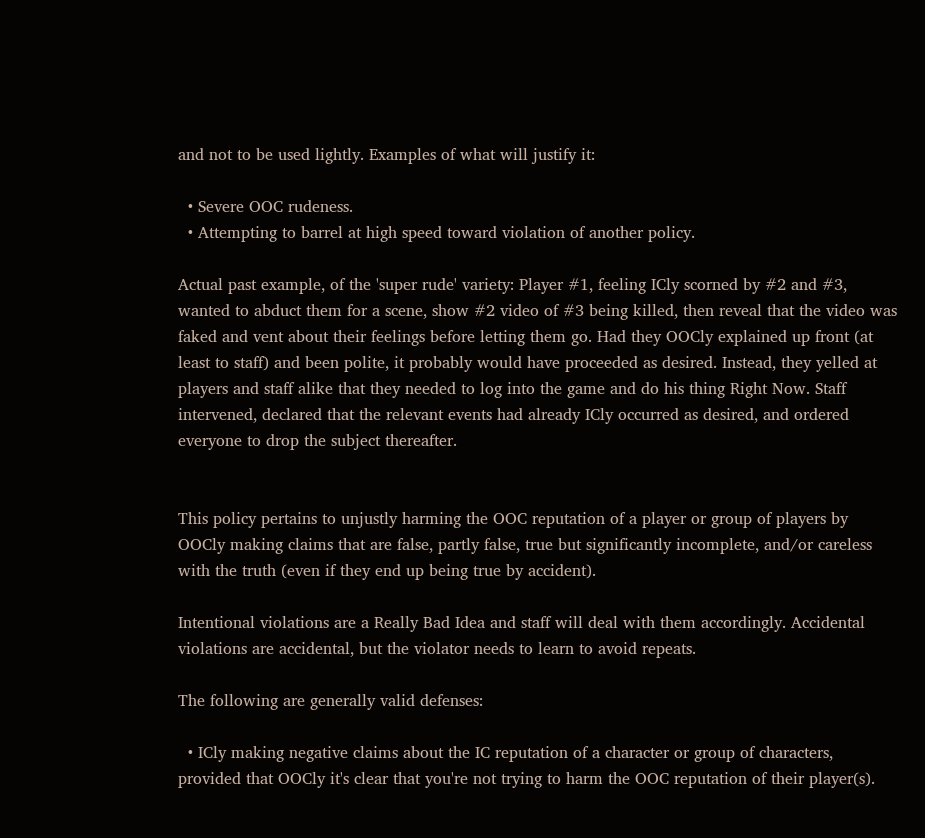and not to be used lightly. Examples of what will justify it:

  • Severe OOC rudeness.
  • Attempting to barrel at high speed toward violation of another policy.

Actual past example, of the 'super rude' variety: Player #1, feeling ICly scorned by #2 and #3, wanted to abduct them for a scene, show #2 video of #3 being killed, then reveal that the video was faked and vent about their feelings before letting them go. Had they OOCly explained up front (at least to staff) and been polite, it probably would have proceeded as desired. Instead, they yelled at players and staff alike that they needed to log into the game and do his thing Right Now. Staff intervened, declared that the relevant events had already ICly occurred as desired, and ordered everyone to drop the subject thereafter.


This policy pertains to unjustly harming the OOC reputation of a player or group of players by OOCly making claims that are false, partly false, true but significantly incomplete, and/or careless with the truth (even if they end up being true by accident).

Intentional violations are a Really Bad Idea and staff will deal with them accordingly. Accidental violations are accidental, but the violator needs to learn to avoid repeats.

The following are generally valid defenses:

  • ICly making negative claims about the IC reputation of a character or group of characters, provided that OOCly it's clear that you're not trying to harm the OOC reputation of their player(s).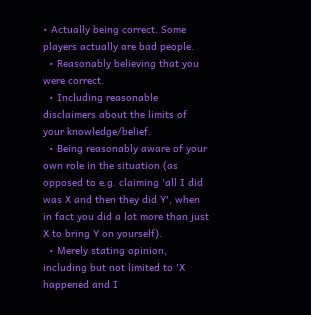• Actually being correct. Some players actually are bad people.
  • Reasonably believing that you were correct.
  • Including reasonable disclaimers about the limits of your knowledge/belief.
  • Being reasonably aware of your own role in the situation (as opposed to e.g. claiming 'all I did was X and then they did Y', when in fact you did a lot more than just X to bring Y on yourself).
  • Merely stating opinion, including but not limited to 'X happened and I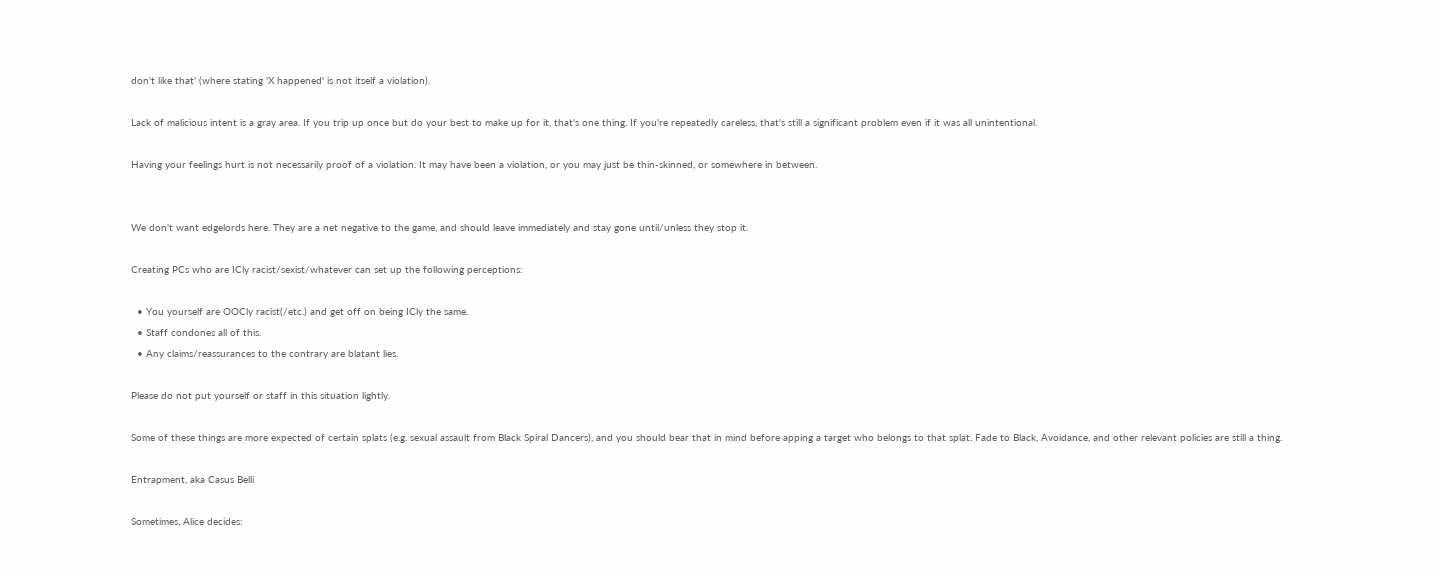don't like that' (where stating 'X happened' is not itself a violation).

Lack of malicious intent is a gray area. If you trip up once but do your best to make up for it, that's one thing. If you're repeatedly careless, that's still a significant problem even if it was all unintentional.

Having your feelings hurt is not necessarily proof of a violation. It may have been a violation, or you may just be thin-skinned, or somewhere in between.


We don't want edgelords here. They are a net negative to the game, and should leave immediately and stay gone until/unless they stop it.

Creating PCs who are ICly racist/sexist/whatever can set up the following perceptions:

  • You yourself are OOCly racist(/etc.) and get off on being ICly the same.
  • Staff condones all of this.
  • Any claims/reassurances to the contrary are blatant lies.

Please do not put yourself or staff in this situation lightly.

Some of these things are more expected of certain splats (e.g. sexual assault from Black Spiral Dancers), and you should bear that in mind before apping a target who belongs to that splat. Fade to Black, Avoidance, and other relevant policies are still a thing.

Entrapment, aka Casus Belli

Sometimes, Alice decides: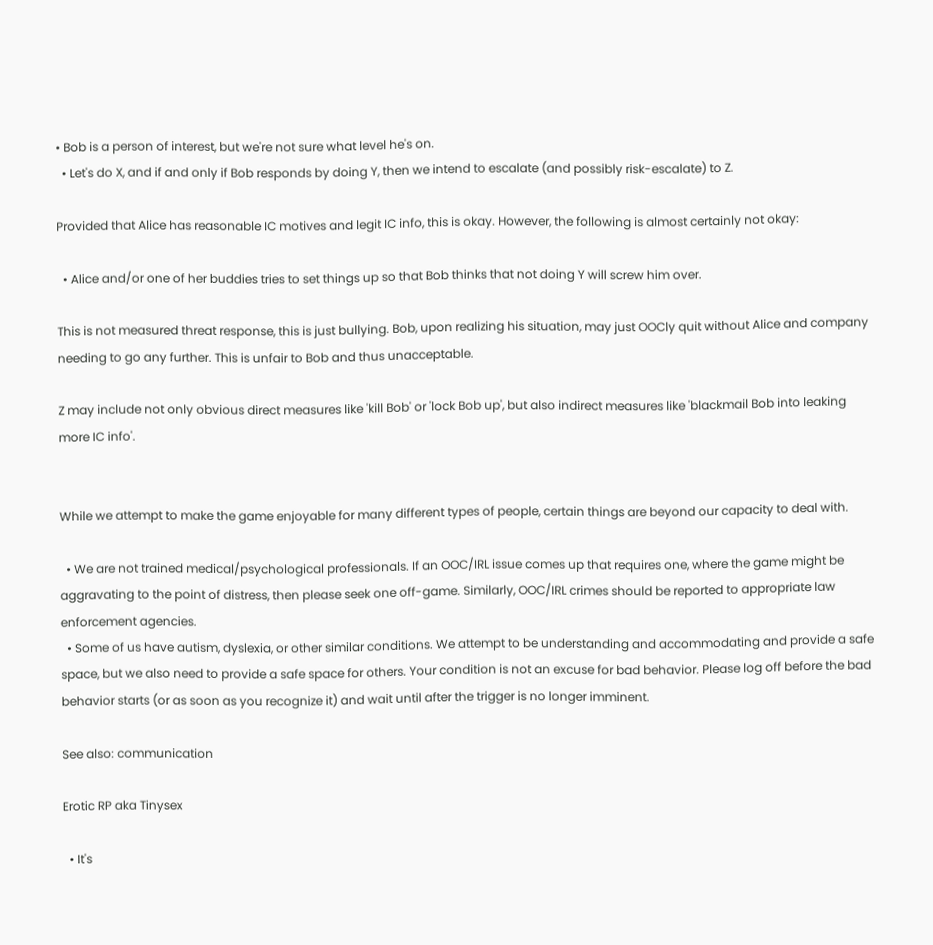• Bob is a person of interest, but we're not sure what level he's on.
  • Let's do X, and if and only if Bob responds by doing Y, then we intend to escalate (and possibly risk-escalate) to Z.

Provided that Alice has reasonable IC motives and legit IC info, this is okay. However, the following is almost certainly not okay:

  • Alice and/or one of her buddies tries to set things up so that Bob thinks that not doing Y will screw him over.

This is not measured threat response, this is just bullying. Bob, upon realizing his situation, may just OOCly quit without Alice and company needing to go any further. This is unfair to Bob and thus unacceptable.

Z may include not only obvious direct measures like 'kill Bob' or 'lock Bob up', but also indirect measures like 'blackmail Bob into leaking more IC info'.


While we attempt to make the game enjoyable for many different types of people, certain things are beyond our capacity to deal with.

  • We are not trained medical/psychological professionals. If an OOC/IRL issue comes up that requires one, where the game might be aggravating to the point of distress, then please seek one off-game. Similarly, OOC/IRL crimes should be reported to appropriate law enforcement agencies.
  • Some of us have autism, dyslexia, or other similar conditions. We attempt to be understanding and accommodating and provide a safe space, but we also need to provide a safe space for others. Your condition is not an excuse for bad behavior. Please log off before the bad behavior starts (or as soon as you recognize it) and wait until after the trigger is no longer imminent.

See also: communication

Erotic RP aka Tinysex

  • It's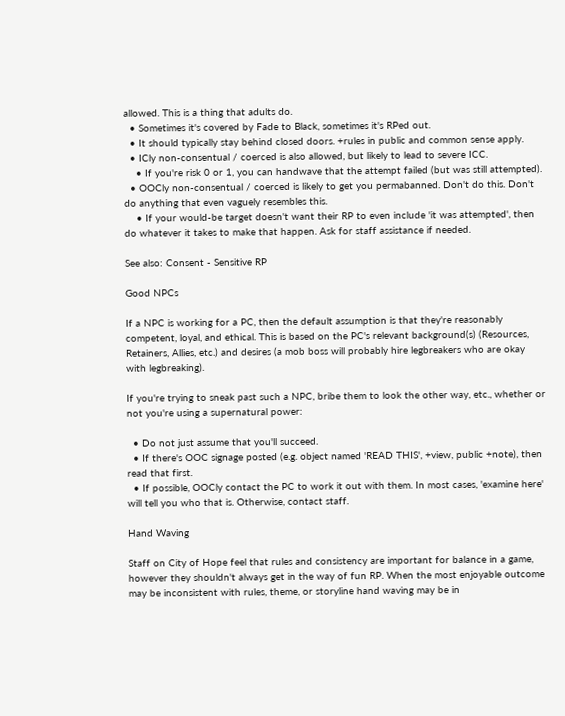allowed. This is a thing that adults do.
  • Sometimes it's covered by Fade to Black, sometimes it's RPed out.
  • It should typically stay behind closed doors. +rules in public and common sense apply.
  • ICly non-consentual / coerced is also allowed, but likely to lead to severe ICC.
    • If you're risk 0 or 1, you can handwave that the attempt failed (but was still attempted).
  • OOCly non-consentual / coerced is likely to get you permabanned. Don't do this. Don't do anything that even vaguely resembles this.
    • If your would-be target doesn't want their RP to even include 'it was attempted', then do whatever it takes to make that happen. Ask for staff assistance if needed.

See also: Consent - Sensitive RP

Good NPCs

If a NPC is working for a PC, then the default assumption is that they're reasonably competent, loyal, and ethical. This is based on the PC's relevant background(s) (Resources, Retainers, Allies, etc.) and desires (a mob boss will probably hire legbreakers who are okay with legbreaking).

If you're trying to sneak past such a NPC, bribe them to look the other way, etc., whether or not you're using a supernatural power:

  • Do not just assume that you'll succeed.
  • If there's OOC signage posted (e.g. object named 'READ THIS', +view, public +note), then read that first.
  • If possible, OOCly contact the PC to work it out with them. In most cases, 'examine here' will tell you who that is. Otherwise, contact staff.

Hand Waving

Staff on City of Hope feel that rules and consistency are important for balance in a game, however they shouldn't always get in the way of fun RP. When the most enjoyable outcome may be inconsistent with rules, theme, or storyline hand waving may be in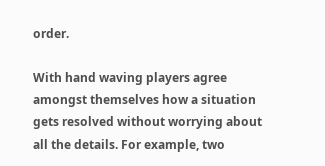order.

With hand waving players agree amongst themselves how a situation gets resolved without worrying about all the details. For example, two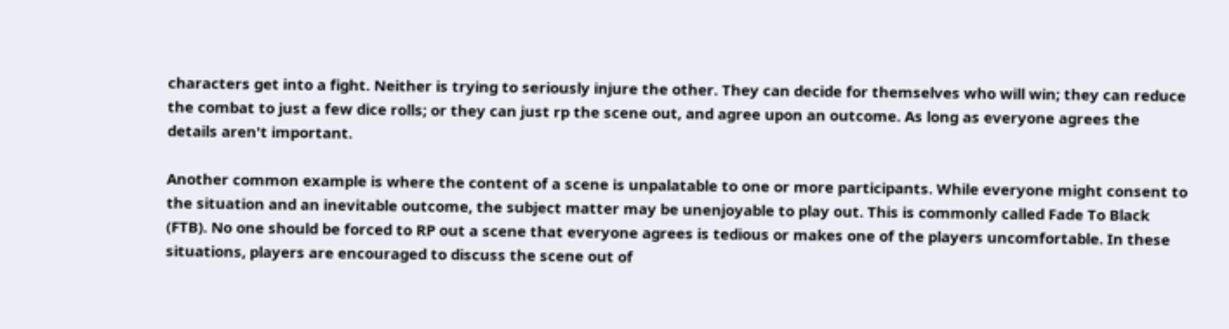characters get into a fight. Neither is trying to seriously injure the other. They can decide for themselves who will win; they can reduce the combat to just a few dice rolls; or they can just rp the scene out, and agree upon an outcome. As long as everyone agrees the details aren't important.

Another common example is where the content of a scene is unpalatable to one or more participants. While everyone might consent to the situation and an inevitable outcome, the subject matter may be unenjoyable to play out. This is commonly called Fade To Black (FTB). No one should be forced to RP out a scene that everyone agrees is tedious or makes one of the players uncomfortable. In these situations, players are encouraged to discuss the scene out of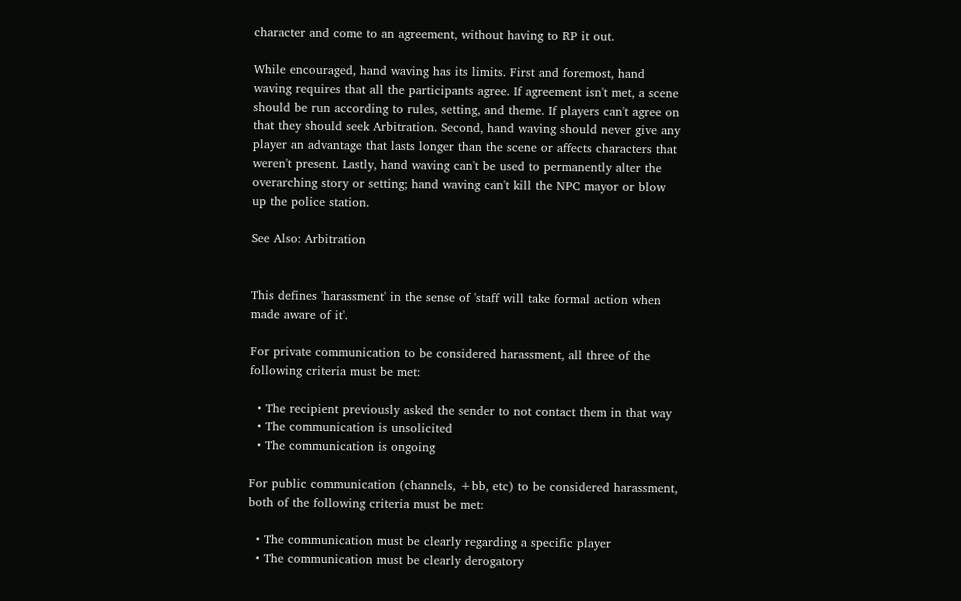character and come to an agreement, without having to RP it out.

While encouraged, hand waving has its limits. First and foremost, hand waving requires that all the participants agree. If agreement isn't met, a scene should be run according to rules, setting, and theme. If players can't agree on that they should seek Arbitration. Second, hand waving should never give any player an advantage that lasts longer than the scene or affects characters that weren't present. Lastly, hand waving can't be used to permanently alter the overarching story or setting; hand waving can't kill the NPC mayor or blow up the police station.

See Also: Arbitration


This defines 'harassment' in the sense of 'staff will take formal action when made aware of it'.

For private communication to be considered harassment, all three of the following criteria must be met:

  • The recipient previously asked the sender to not contact them in that way
  • The communication is unsolicited
  • The communication is ongoing

For public communication (channels, +bb, etc) to be considered harassment, both of the following criteria must be met:

  • The communication must be clearly regarding a specific player
  • The communication must be clearly derogatory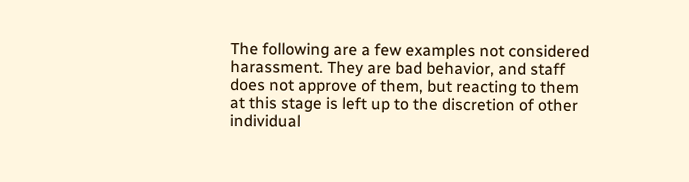The following are a few examples not considered harassment. They are bad behavior, and staff does not approve of them, but reacting to them at this stage is left up to the discretion of other individual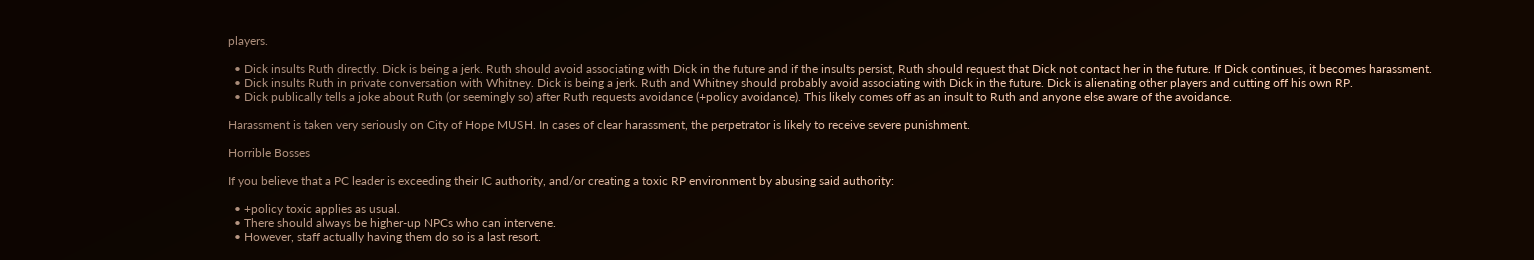players.

  • Dick insults Ruth directly. Dick is being a jerk. Ruth should avoid associating with Dick in the future and if the insults persist, Ruth should request that Dick not contact her in the future. If Dick continues, it becomes harassment.
  • Dick insults Ruth in private conversation with Whitney. Dick is being a jerk. Ruth and Whitney should probably avoid associating with Dick in the future. Dick is alienating other players and cutting off his own RP.
  • Dick publically tells a joke about Ruth (or seemingly so) after Ruth requests avoidance (+policy avoidance). This likely comes off as an insult to Ruth and anyone else aware of the avoidance.

Harassment is taken very seriously on City of Hope MUSH. In cases of clear harassment, the perpetrator is likely to receive severe punishment.

Horrible Bosses

If you believe that a PC leader is exceeding their IC authority, and/or creating a toxic RP environment by abusing said authority:

  • +policy toxic applies as usual.
  • There should always be higher-up NPCs who can intervene.
  • However, staff actually having them do so is a last resort.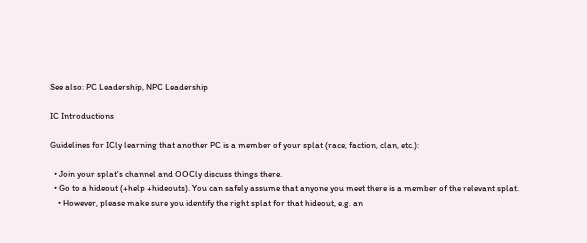See also: PC Leadership, NPC Leadership

IC Introductions

Guidelines for ICly learning that another PC is a member of your splat (race, faction, clan, etc.):

  • Join your splat's channel and OOCly discuss things there.
  • Go to a hideout (+help +hideouts). You can safely assume that anyone you meet there is a member of the relevant splat.
    • However, please make sure you identify the right splat for that hideout, e.g. an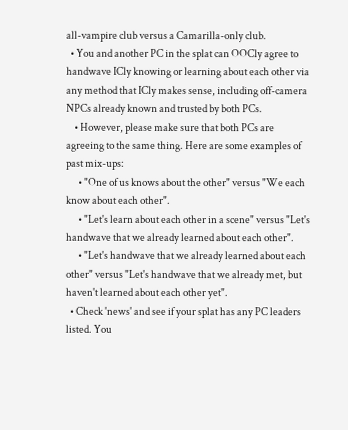all-vampire club versus a Camarilla-only club.
  • You and another PC in the splat can OOCly agree to handwave ICly knowing or learning about each other via any method that ICly makes sense, including off-camera NPCs already known and trusted by both PCs.
    • However, please make sure that both PCs are agreeing to the same thing. Here are some examples of past mix-ups:
      • "One of us knows about the other" versus "We each know about each other".
      • "Let's learn about each other in a scene" versus "Let's handwave that we already learned about each other".
      • "Let's handwave that we already learned about each other" versus "Let's handwave that we already met, but haven't learned about each other yet".
  • Check 'news' and see if your splat has any PC leaders listed. You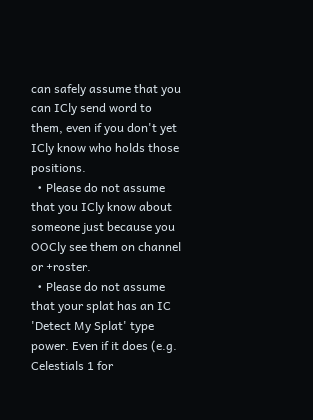can safely assume that you can ICly send word to them, even if you don't yet ICly know who holds those positions.
  • Please do not assume that you ICly know about someone just because you OOCly see them on channel or +roster.
  • Please do not assume that your splat has an IC 'Detect My Splat' type power. Even if it does (e.g. Celestials 1 for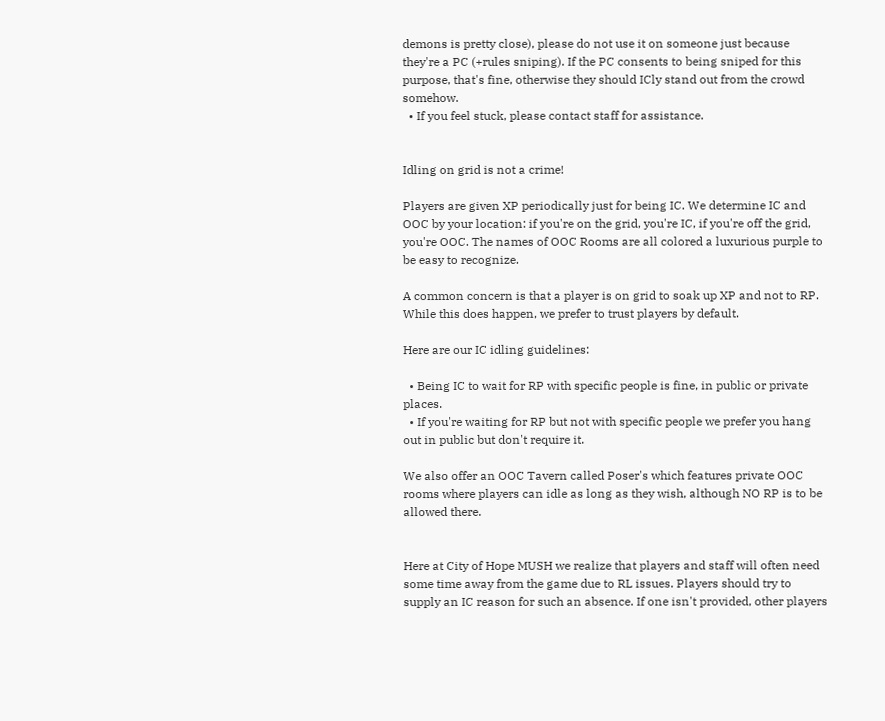demons is pretty close), please do not use it on someone just because they're a PC (+rules sniping). If the PC consents to being sniped for this purpose, that's fine, otherwise they should ICly stand out from the crowd somehow.
  • If you feel stuck, please contact staff for assistance.


Idling on grid is not a crime!

Players are given XP periodically just for being IC. We determine IC and OOC by your location: if you're on the grid, you're IC, if you're off the grid, you're OOC. The names of OOC Rooms are all colored a luxurious purple to be easy to recognize.

A common concern is that a player is on grid to soak up XP and not to RP. While this does happen, we prefer to trust players by default.

Here are our IC idling guidelines:

  • Being IC to wait for RP with specific people is fine, in public or private places.
  • If you're waiting for RP but not with specific people we prefer you hang out in public but don't require it.

We also offer an OOC Tavern called Poser's which features private OOC rooms where players can idle as long as they wish, although NO RP is to be allowed there.


Here at City of Hope MUSH we realize that players and staff will often need some time away from the game due to RL issues. Players should try to supply an IC reason for such an absence. If one isn't provided, other players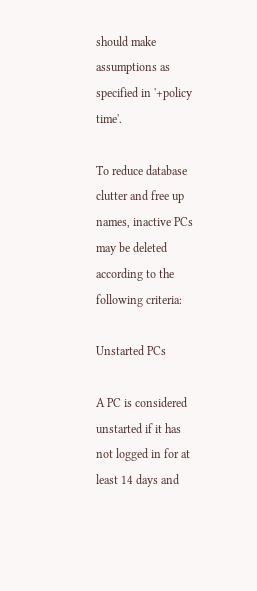should make assumptions as specified in '+policy time'.

To reduce database clutter and free up names, inactive PCs may be deleted according to the following criteria:

Unstarted PCs

A PC is considered unstarted if it has not logged in for at least 14 days and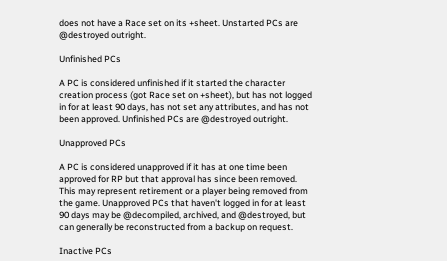does not have a Race set on its +sheet. Unstarted PCs are @destroyed outright.

Unfinished PCs

A PC is considered unfinished if it started the character creation process (got Race set on +sheet), but has not logged in for at least 90 days, has not set any attributes, and has not been approved. Unfinished PCs are @destroyed outright.

Unapproved PCs

A PC is considered unapproved if it has at one time been approved for RP but that approval has since been removed. This may represent retirement or a player being removed from the game. Unapproved PCs that haven't logged in for at least 90 days may be @decompiled, archived, and @destroyed, but can generally be reconstructed from a backup on request.

Inactive PCs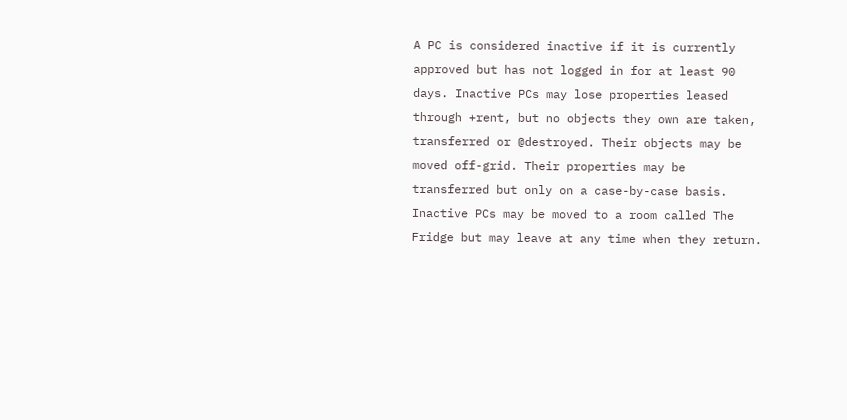A PC is considered inactive if it is currently approved but has not logged in for at least 90 days. Inactive PCs may lose properties leased through +rent, but no objects they own are taken, transferred or @destroyed. Their objects may be moved off-grid. Their properties may be transferred but only on a case-by-case basis. Inactive PCs may be moved to a room called The Fridge but may leave at any time when they return.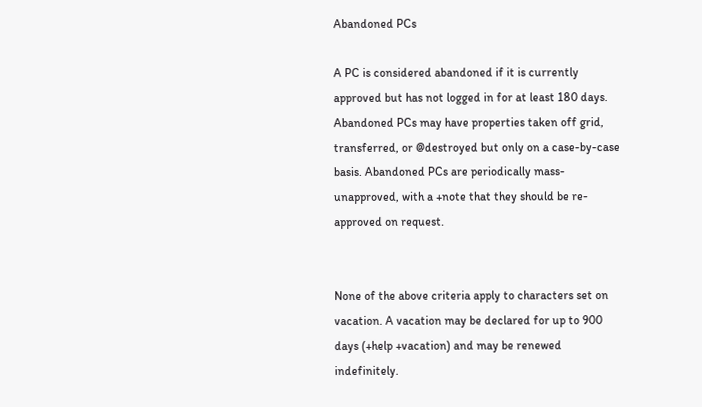Abandoned PCs

A PC is considered abandoned if it is currently approved but has not logged in for at least 180 days. Abandoned PCs may have properties taken off grid, transferred, or @destroyed but only on a case-by-case basis. Abandoned PCs are periodically mass-unapproved, with a +note that they should be re-approved on request.


None of the above criteria apply to characters set on vacation. A vacation may be declared for up to 900 days (+help +vacation) and may be renewed indefinitely.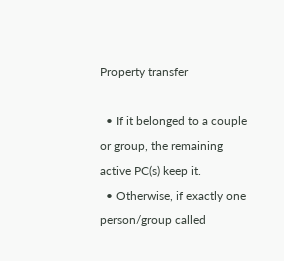Property transfer

  • If it belonged to a couple or group, the remaining active PC(s) keep it.
  • Otherwise, if exactly one person/group called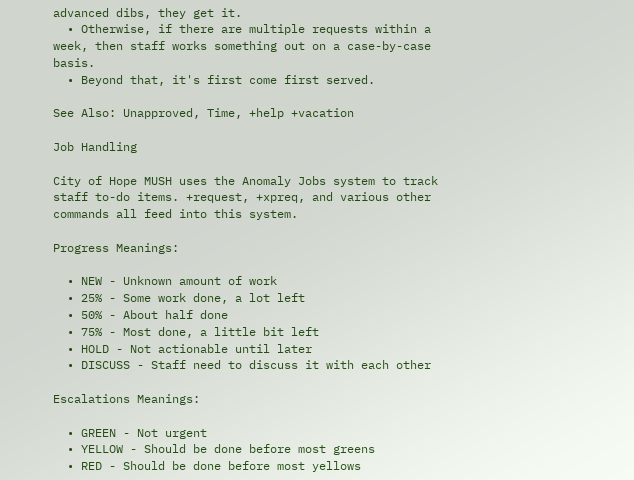advanced dibs, they get it.
  • Otherwise, if there are multiple requests within a week, then staff works something out on a case-by-case basis.
  • Beyond that, it's first come first served.

See Also: Unapproved, Time, +help +vacation

Job Handling

City of Hope MUSH uses the Anomaly Jobs system to track staff to-do items. +request, +xpreq, and various other commands all feed into this system.

Progress Meanings:

  • NEW - Unknown amount of work
  • 25% - Some work done, a lot left
  • 50% - About half done
  • 75% - Most done, a little bit left
  • HOLD - Not actionable until later
  • DISCUSS - Staff need to discuss it with each other

Escalations Meanings:

  • GREEN - Not urgent
  • YELLOW - Should be done before most greens
  • RED - Should be done before most yellows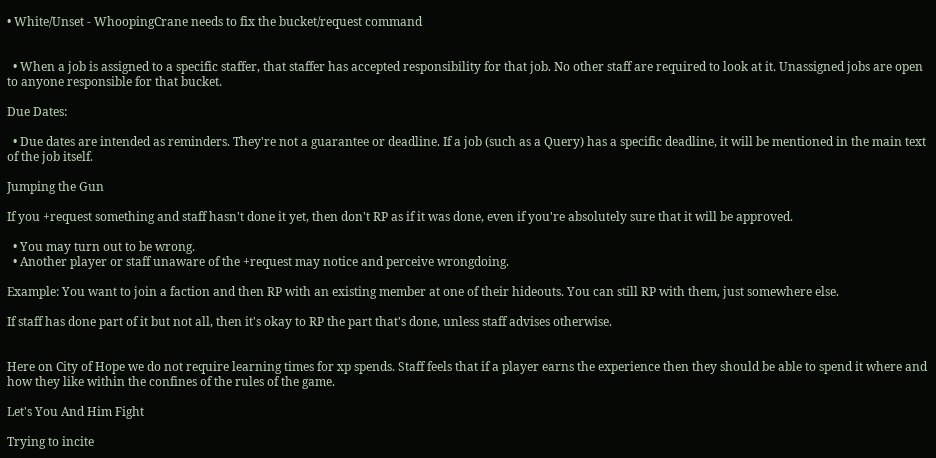• White/Unset - WhoopingCrane needs to fix the bucket/request command


  • When a job is assigned to a specific staffer, that staffer has accepted responsibility for that job. No other staff are required to look at it. Unassigned jobs are open to anyone responsible for that bucket.

Due Dates:

  • Due dates are intended as reminders. They're not a guarantee or deadline. If a job (such as a Query) has a specific deadline, it will be mentioned in the main text of the job itself.

Jumping the Gun

If you +request something and staff hasn't done it yet, then don't RP as if it was done, even if you're absolutely sure that it will be approved.

  • You may turn out to be wrong.
  • Another player or staff unaware of the +request may notice and perceive wrongdoing.

Example: You want to join a faction and then RP with an existing member at one of their hideouts. You can still RP with them, just somewhere else.

If staff has done part of it but not all, then it's okay to RP the part that's done, unless staff advises otherwise.


Here on City of Hope we do not require learning times for xp spends. Staff feels that if a player earns the experience then they should be able to spend it where and how they like within the confines of the rules of the game.

Let's You And Him Fight

Trying to incite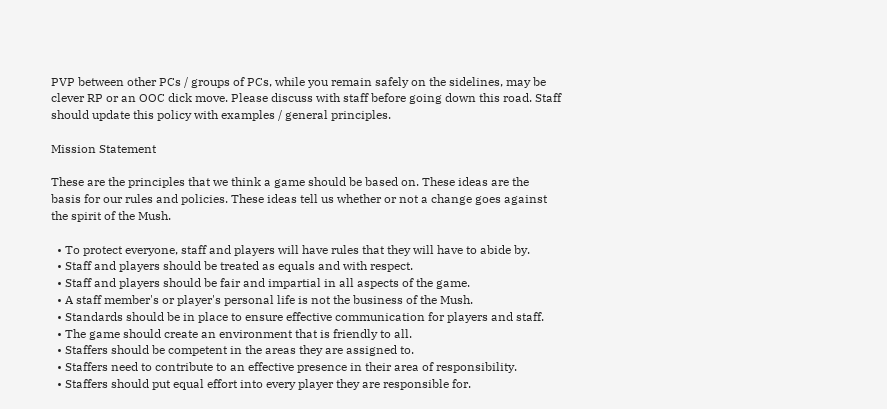PVP between other PCs / groups of PCs, while you remain safely on the sidelines, may be clever RP or an OOC dick move. Please discuss with staff before going down this road. Staff should update this policy with examples / general principles.

Mission Statement

These are the principles that we think a game should be based on. These ideas are the basis for our rules and policies. These ideas tell us whether or not a change goes against the spirit of the Mush.

  • To protect everyone, staff and players will have rules that they will have to abide by.
  • Staff and players should be treated as equals and with respect.
  • Staff and players should be fair and impartial in all aspects of the game.
  • A staff member's or player's personal life is not the business of the Mush.
  • Standards should be in place to ensure effective communication for players and staff.
  • The game should create an environment that is friendly to all.
  • Staffers should be competent in the areas they are assigned to.
  • Staffers need to contribute to an effective presence in their area of responsibility.
  • Staffers should put equal effort into every player they are responsible for.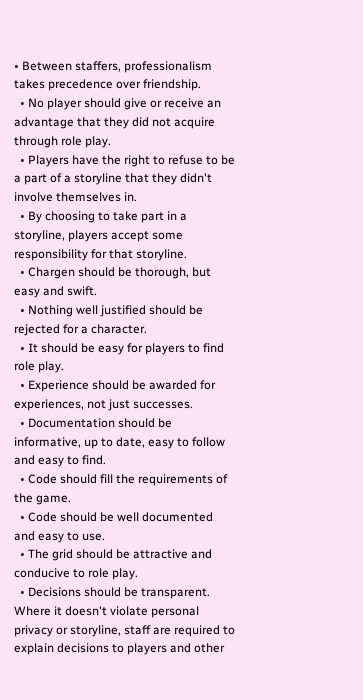• Between staffers, professionalism takes precedence over friendship.
  • No player should give or receive an advantage that they did not acquire through role play.
  • Players have the right to refuse to be a part of a storyline that they didn't involve themselves in.
  • By choosing to take part in a storyline, players accept some responsibility for that storyline.
  • Chargen should be thorough, but easy and swift.
  • Nothing well justified should be rejected for a character.
  • It should be easy for players to find role play.
  • Experience should be awarded for experiences, not just successes.
  • Documentation should be informative, up to date, easy to follow and easy to find.
  • Code should fill the requirements of the game.
  • Code should be well documented and easy to use.
  • The grid should be attractive and conducive to role play.
  • Decisions should be transparent. Where it doesn't violate personal privacy or storyline, staff are required to explain decisions to players and other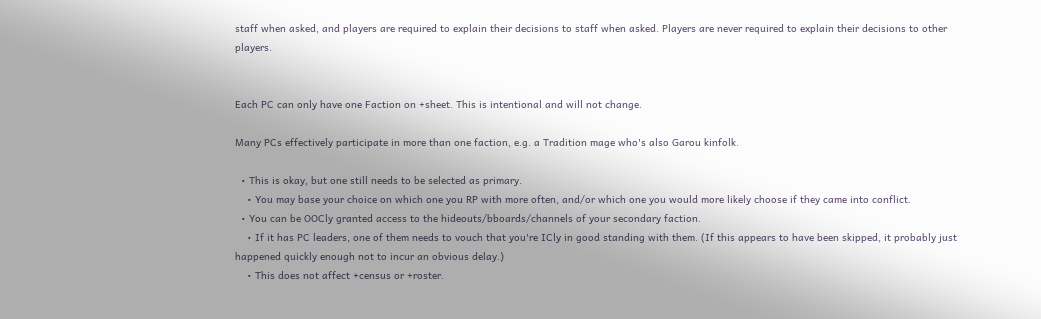staff when asked, and players are required to explain their decisions to staff when asked. Players are never required to explain their decisions to other players.


Each PC can only have one Faction on +sheet. This is intentional and will not change.

Many PCs effectively participate in more than one faction, e.g. a Tradition mage who's also Garou kinfolk.

  • This is okay, but one still needs to be selected as primary.
    • You may base your choice on which one you RP with more often, and/or which one you would more likely choose if they came into conflict.
  • You can be OOCly granted access to the hideouts/bboards/channels of your secondary faction.
    • If it has PC leaders, one of them needs to vouch that you're ICly in good standing with them. (If this appears to have been skipped, it probably just happened quickly enough not to incur an obvious delay.)
    • This does not affect +census or +roster.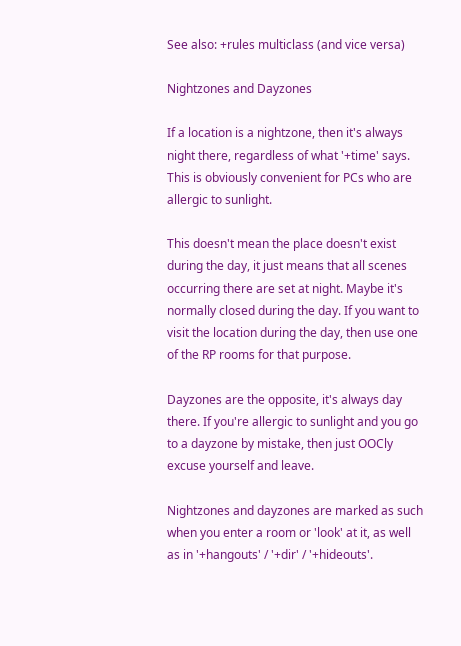See also: +rules multiclass (and vice versa)

Nightzones and Dayzones

If a location is a nightzone, then it's always night there, regardless of what '+time' says. This is obviously convenient for PCs who are allergic to sunlight.

This doesn't mean the place doesn't exist during the day, it just means that all scenes occurring there are set at night. Maybe it's normally closed during the day. If you want to visit the location during the day, then use one of the RP rooms for that purpose.

Dayzones are the opposite, it's always day there. If you're allergic to sunlight and you go to a dayzone by mistake, then just OOCly excuse yourself and leave.

Nightzones and dayzones are marked as such when you enter a room or 'look' at it, as well as in '+hangouts' / '+dir' / '+hideouts'.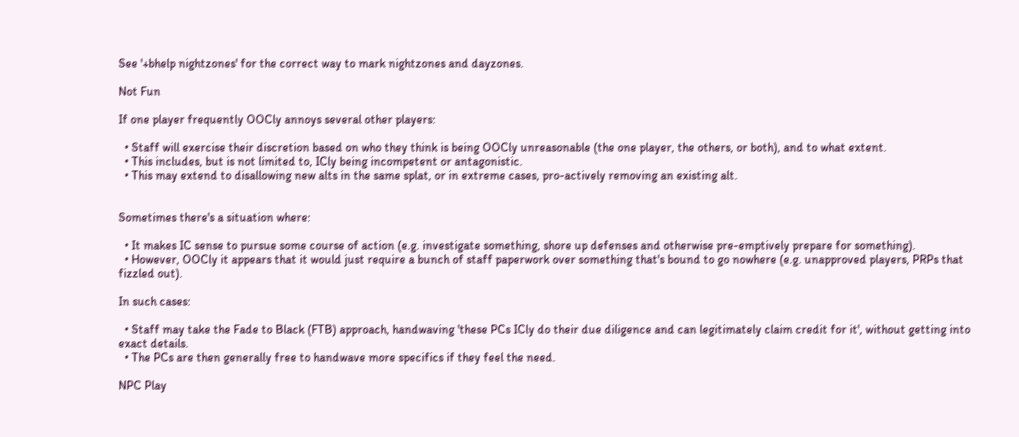See '+bhelp nightzones' for the correct way to mark nightzones and dayzones.

Not Fun

If one player frequently OOCly annoys several other players:

  • Staff will exercise their discretion based on who they think is being OOCly unreasonable (the one player, the others, or both), and to what extent.
  • This includes, but is not limited to, ICly being incompetent or antagonistic.
  • This may extend to disallowing new alts in the same splat, or in extreme cases, pro-actively removing an existing alt.


Sometimes there's a situation where:

  • It makes IC sense to pursue some course of action (e.g. investigate something, shore up defenses and otherwise pre-emptively prepare for something).
  • However, OOCly it appears that it would just require a bunch of staff paperwork over something that's bound to go nowhere (e.g. unapproved players, PRPs that fizzled out).

In such cases:

  • Staff may take the Fade to Black (FTB) approach, handwaving 'these PCs ICly do their due diligence and can legitimately claim credit for it', without getting into exact details.
  • The PCs are then generally free to handwave more specifics if they feel the need.

NPC Play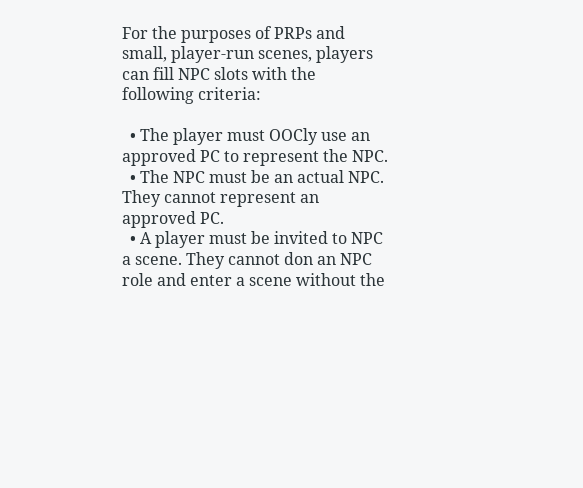For the purposes of PRPs and small, player-run scenes, players can fill NPC slots with the following criteria:

  • The player must OOCly use an approved PC to represent the NPC.
  • The NPC must be an actual NPC. They cannot represent an approved PC.
  • A player must be invited to NPC a scene. They cannot don an NPC role and enter a scene without the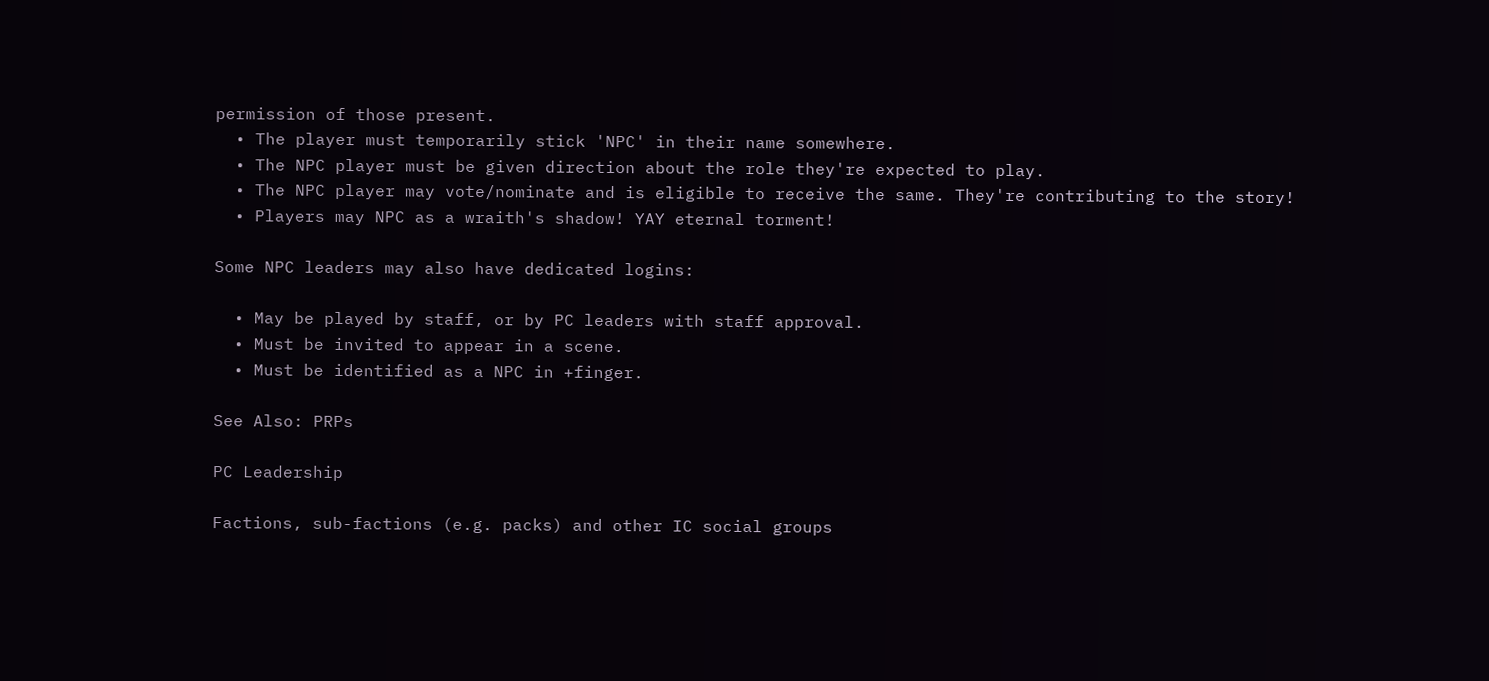permission of those present.
  • The player must temporarily stick 'NPC' in their name somewhere.
  • The NPC player must be given direction about the role they're expected to play.
  • The NPC player may vote/nominate and is eligible to receive the same. They're contributing to the story!
  • Players may NPC as a wraith's shadow! YAY eternal torment!

Some NPC leaders may also have dedicated logins:

  • May be played by staff, or by PC leaders with staff approval.
  • Must be invited to appear in a scene.
  • Must be identified as a NPC in +finger.

See Also: PRPs

PC Leadership

Factions, sub-factions (e.g. packs) and other IC social groups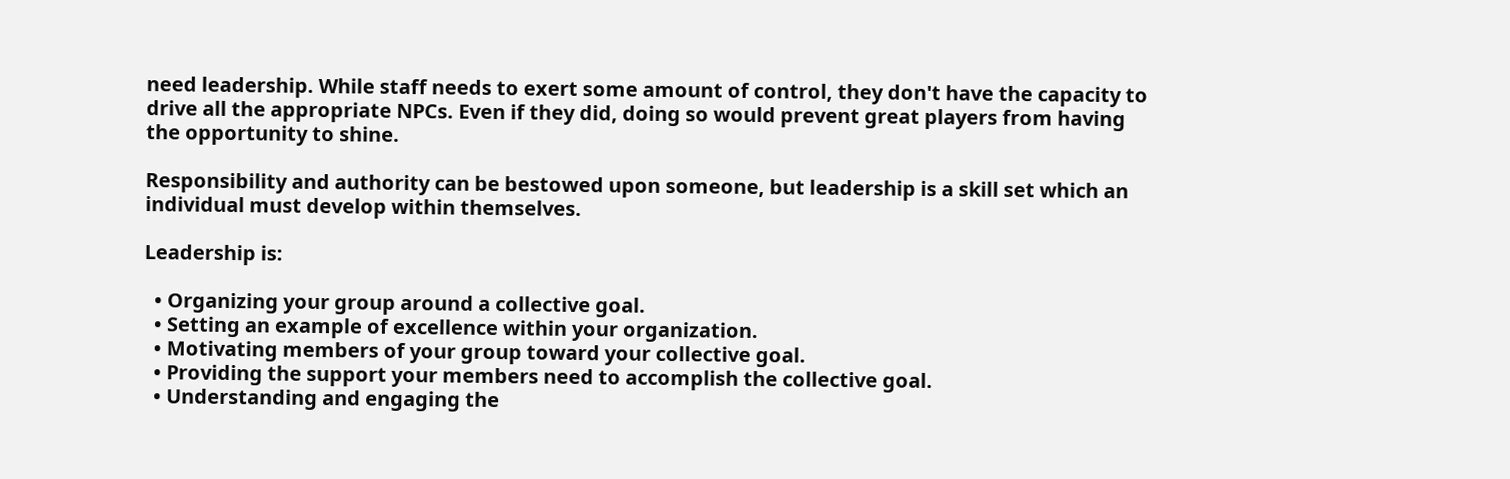need leadership. While staff needs to exert some amount of control, they don't have the capacity to drive all the appropriate NPCs. Even if they did, doing so would prevent great players from having the opportunity to shine.

Responsibility and authority can be bestowed upon someone, but leadership is a skill set which an individual must develop within themselves.

Leadership is:

  • Organizing your group around a collective goal.
  • Setting an example of excellence within your organization.
  • Motivating members of your group toward your collective goal.
  • Providing the support your members need to accomplish the collective goal.
  • Understanding and engaging the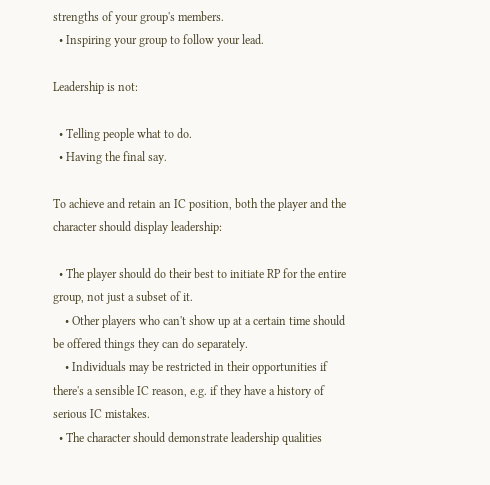strengths of your group's members.
  • Inspiring your group to follow your lead.

Leadership is not:

  • Telling people what to do.
  • Having the final say.

To achieve and retain an IC position, both the player and the character should display leadership:

  • The player should do their best to initiate RP for the entire group, not just a subset of it.
    • Other players who can't show up at a certain time should be offered things they can do separately.
    • Individuals may be restricted in their opportunities if there's a sensible IC reason, e.g. if they have a history of serious IC mistakes.
  • The character should demonstrate leadership qualities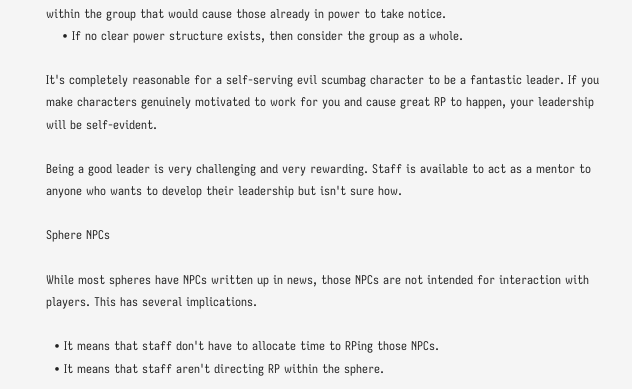within the group that would cause those already in power to take notice.
    • If no clear power structure exists, then consider the group as a whole.

It's completely reasonable for a self-serving evil scumbag character to be a fantastic leader. If you make characters genuinely motivated to work for you and cause great RP to happen, your leadership will be self-evident.

Being a good leader is very challenging and very rewarding. Staff is available to act as a mentor to anyone who wants to develop their leadership but isn't sure how.

Sphere NPCs

While most spheres have NPCs written up in news, those NPCs are not intended for interaction with players. This has several implications.

  • It means that staff don't have to allocate time to RPing those NPCs.
  • It means that staff aren't directing RP within the sphere.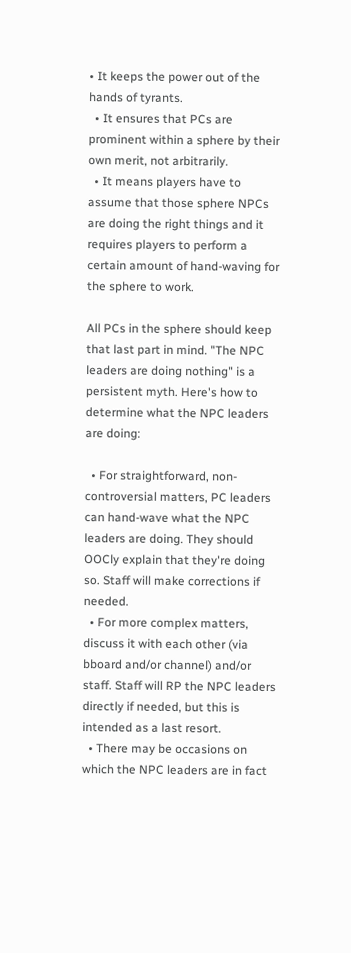• It keeps the power out of the hands of tyrants.
  • It ensures that PCs are prominent within a sphere by their own merit, not arbitrarily.
  • It means players have to assume that those sphere NPCs are doing the right things and it requires players to perform a certain amount of hand-waving for the sphere to work.

All PCs in the sphere should keep that last part in mind. "The NPC leaders are doing nothing" is a persistent myth. Here's how to determine what the NPC leaders are doing:

  • For straightforward, non-controversial matters, PC leaders can hand-wave what the NPC leaders are doing. They should OOCly explain that they're doing so. Staff will make corrections if needed.
  • For more complex matters, discuss it with each other (via bboard and/or channel) and/or staff. Staff will RP the NPC leaders directly if needed, but this is intended as a last resort.
  • There may be occasions on which the NPC leaders are in fact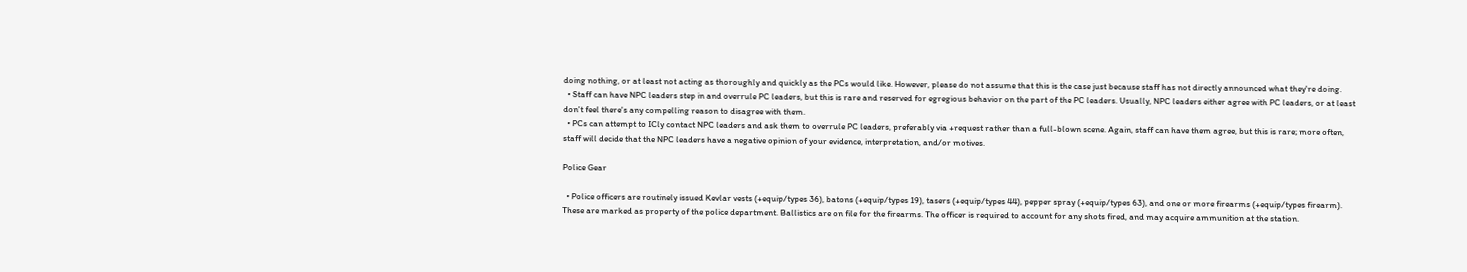doing nothing, or at least not acting as thoroughly and quickly as the PCs would like. However, please do not assume that this is the case just because staff has not directly announced what they're doing.
  • Staff can have NPC leaders step in and overrule PC leaders, but this is rare and reserved for egregious behavior on the part of the PC leaders. Usually, NPC leaders either agree with PC leaders, or at least don't feel there's any compelling reason to disagree with them.
  • PCs can attempt to ICly contact NPC leaders and ask them to overrule PC leaders, preferably via +request rather than a full-blown scene. Again, staff can have them agree, but this is rare; more often, staff will decide that the NPC leaders have a negative opinion of your evidence, interpretation, and/or motives.

Police Gear

  • Police officers are routinely issued Kevlar vests (+equip/types 36), batons (+equip/types 19), tasers (+equip/types 44), pepper spray (+equip/types 63), and one or more firearms (+equip/types firearm). These are marked as property of the police department. Ballistics are on file for the firearms. The officer is required to account for any shots fired, and may acquire ammunition at the station.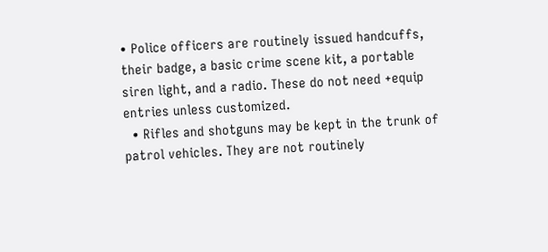• Police officers are routinely issued handcuffs, their badge, a basic crime scene kit, a portable siren light, and a radio. These do not need +equip entries unless customized.
  • Rifles and shotguns may be kept in the trunk of patrol vehicles. They are not routinely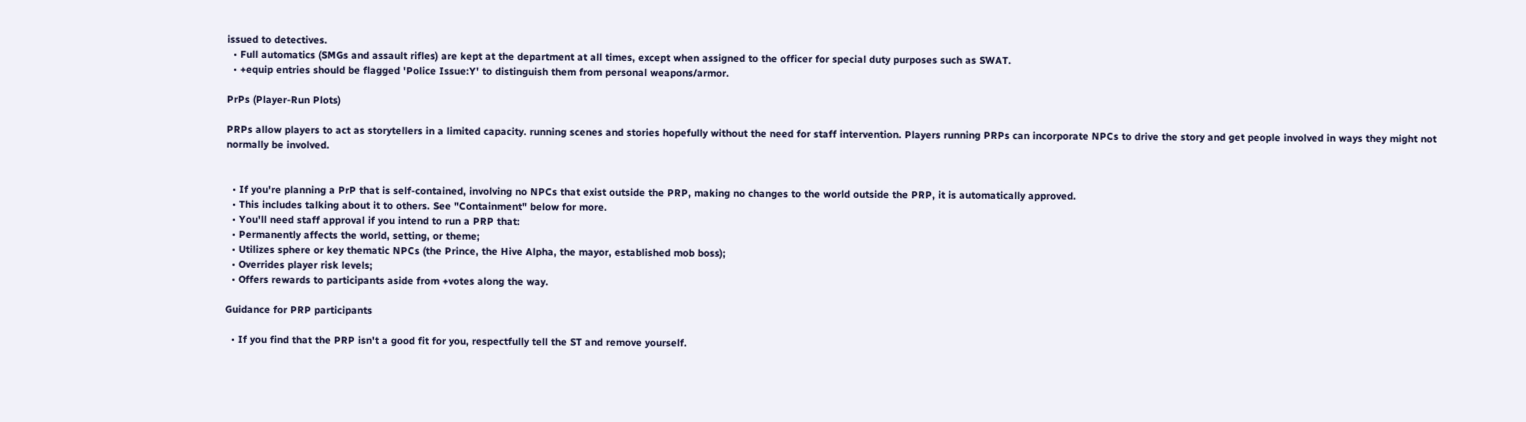issued to detectives.
  • Full automatics (SMGs and assault rifles) are kept at the department at all times, except when assigned to the officer for special duty purposes such as SWAT.
  • +equip entries should be flagged 'Police Issue:Y' to distinguish them from personal weapons/armor.

PrPs (Player-Run Plots)

PRPs allow players to act as storytellers in a limited capacity. running scenes and stories hopefully without the need for staff intervention. Players running PRPs can incorporate NPCs to drive the story and get people involved in ways they might not normally be involved.


  • If you're planning a PrP that is self-contained, involving no NPCs that exist outside the PRP, making no changes to the world outside the PRP, it is automatically approved.
  • This includes talking about it to others. See "Containment" below for more.
  • You'll need staff approval if you intend to run a PRP that:
  • Permanently affects the world, setting, or theme;
  • Utilizes sphere or key thematic NPCs (the Prince, the Hive Alpha, the mayor, established mob boss);
  • Overrides player risk levels;
  • Offers rewards to participants aside from +votes along the way.

Guidance for PRP participants

  • If you find that the PRP isn't a good fit for you, respectfully tell the ST and remove yourself.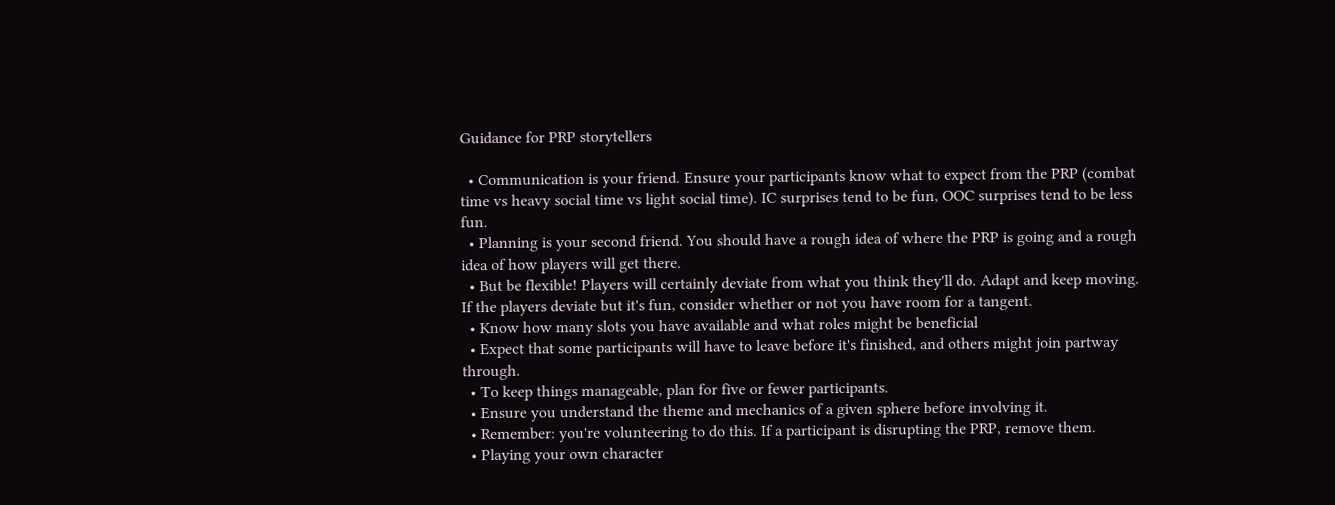Guidance for PRP storytellers

  • Communication is your friend. Ensure your participants know what to expect from the PRP (combat time vs heavy social time vs light social time). IC surprises tend to be fun, OOC surprises tend to be less fun.
  • Planning is your second friend. You should have a rough idea of where the PRP is going and a rough idea of how players will get there.
  • But be flexible! Players will certainly deviate from what you think they'll do. Adapt and keep moving. If the players deviate but it's fun, consider whether or not you have room for a tangent.
  • Know how many slots you have available and what roles might be beneficial
  • Expect that some participants will have to leave before it's finished, and others might join partway through.
  • To keep things manageable, plan for five or fewer participants.
  • Ensure you understand the theme and mechanics of a given sphere before involving it.
  • Remember: you're volunteering to do this. If a participant is disrupting the PRP, remove them.
  • Playing your own character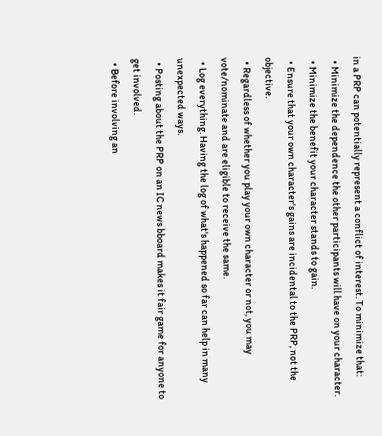in a PRP can potentially represent a conflict of interest. To minimize that:
  • Minimize the dependence the other participants will have on your character.
  • Minimize the benefit your character stands to gain.
  • Ensure that your own character's gains are incidental to the PRP, not the objective.
  • Regardless of whether you play your own character or not, you may vote/nominate and are eligible to receive the same.
  • Log everything. Having the log of what's happened so far can help in many unexpected ways.
  • Posting about the PRP on an IC news bboard makes it fair game for anyone to get involved.
  • Before involving an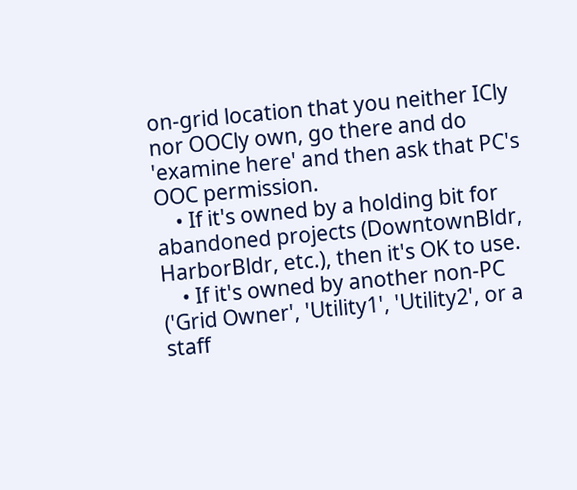on-grid location that you neither ICly nor OOCly own, go there and do 'examine here' and then ask that PC's OOC permission.
    • If it's owned by a holding bit for abandoned projects (DowntownBldr, HarborBldr, etc.), then it's OK to use.
    • If it's owned by another non-PC ('Grid Owner', 'Utility1', 'Utility2', or a staff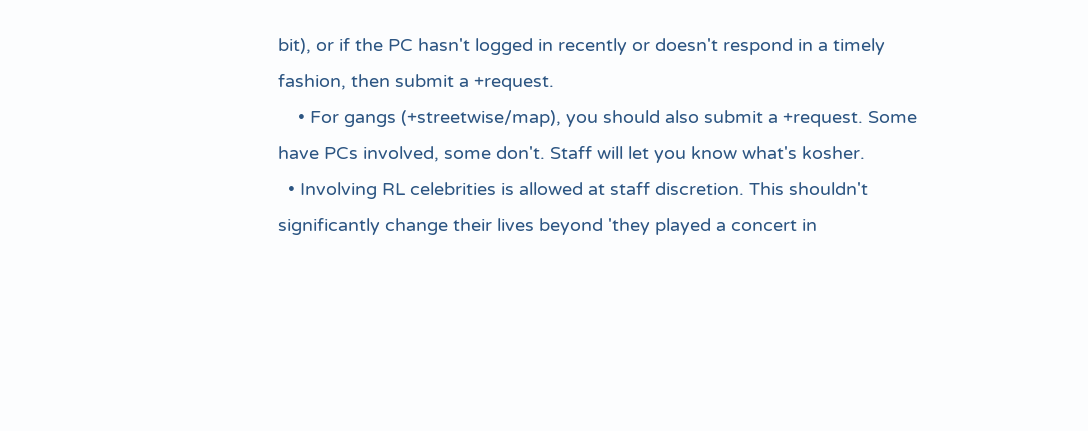bit), or if the PC hasn't logged in recently or doesn't respond in a timely fashion, then submit a +request.
    • For gangs (+streetwise/map), you should also submit a +request. Some have PCs involved, some don't. Staff will let you know what's kosher.
  • Involving RL celebrities is allowed at staff discretion. This shouldn't significantly change their lives beyond 'they played a concert in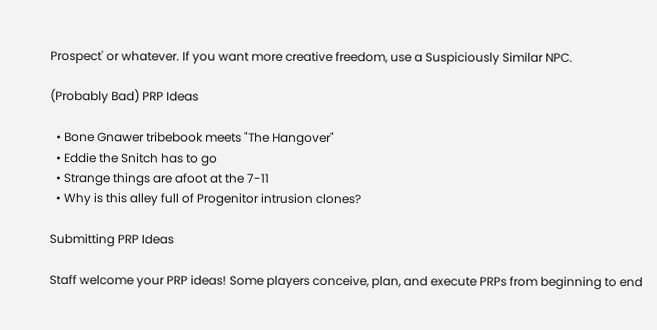Prospect' or whatever. If you want more creative freedom, use a Suspiciously Similar NPC.

(Probably Bad) PRP Ideas

  • Bone Gnawer tribebook meets "The Hangover"
  • Eddie the Snitch has to go
  • Strange things are afoot at the 7-11
  • Why is this alley full of Progenitor intrusion clones?

Submitting PRP Ideas

Staff welcome your PRP ideas! Some players conceive, plan, and execute PRPs from beginning to end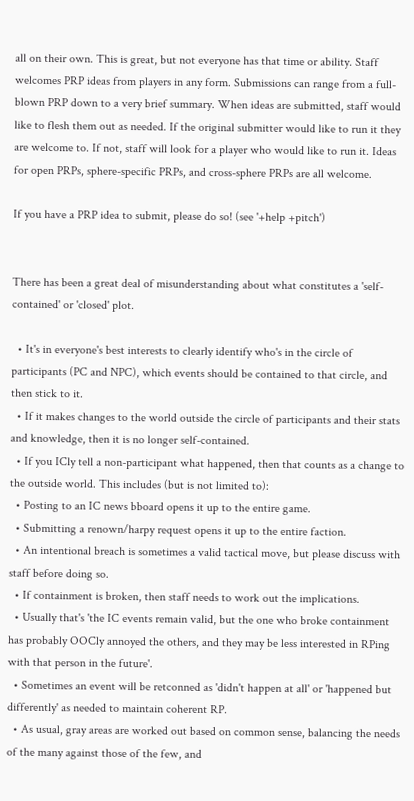all on their own. This is great, but not everyone has that time or ability. Staff welcomes PRP ideas from players in any form. Submissions can range from a full-blown PRP down to a very brief summary. When ideas are submitted, staff would like to flesh them out as needed. If the original submitter would like to run it they are welcome to. If not, staff will look for a player who would like to run it. Ideas for open PRPs, sphere-specific PRPs, and cross-sphere PRPs are all welcome.

If you have a PRP idea to submit, please do so! (see '+help +pitch')


There has been a great deal of misunderstanding about what constitutes a 'self-contained' or 'closed' plot.

  • It's in everyone's best interests to clearly identify who's in the circle of participants (PC and NPC), which events should be contained to that circle, and then stick to it.
  • If it makes changes to the world outside the circle of participants and their stats and knowledge, then it is no longer self-contained.
  • If you ICly tell a non-participant what happened, then that counts as a change to the outside world. This includes (but is not limited to):
  • Posting to an IC news bboard opens it up to the entire game.
  • Submitting a renown/harpy request opens it up to the entire faction.
  • An intentional breach is sometimes a valid tactical move, but please discuss with staff before doing so.
  • If containment is broken, then staff needs to work out the implications.
  • Usually that's 'the IC events remain valid, but the one who broke containment has probably OOCly annoyed the others, and they may be less interested in RPing with that person in the future'.
  • Sometimes an event will be retconned as 'didn't happen at all' or 'happened but differently' as needed to maintain coherent RP.
  • As usual, gray areas are worked out based on common sense, balancing the needs of the many against those of the few, and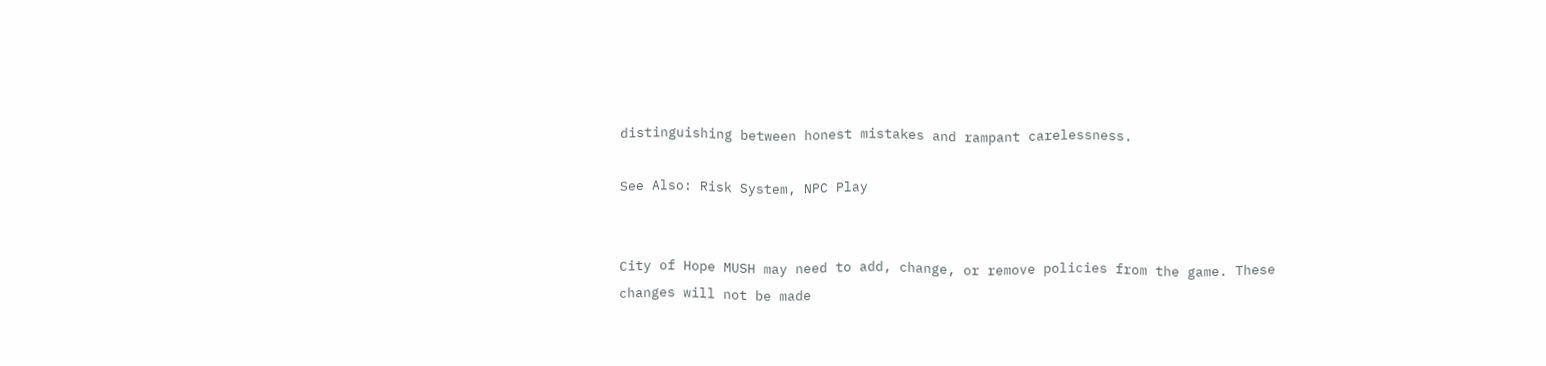distinguishing between honest mistakes and rampant carelessness.

See Also: Risk System, NPC Play


City of Hope MUSH may need to add, change, or remove policies from the game. These changes will not be made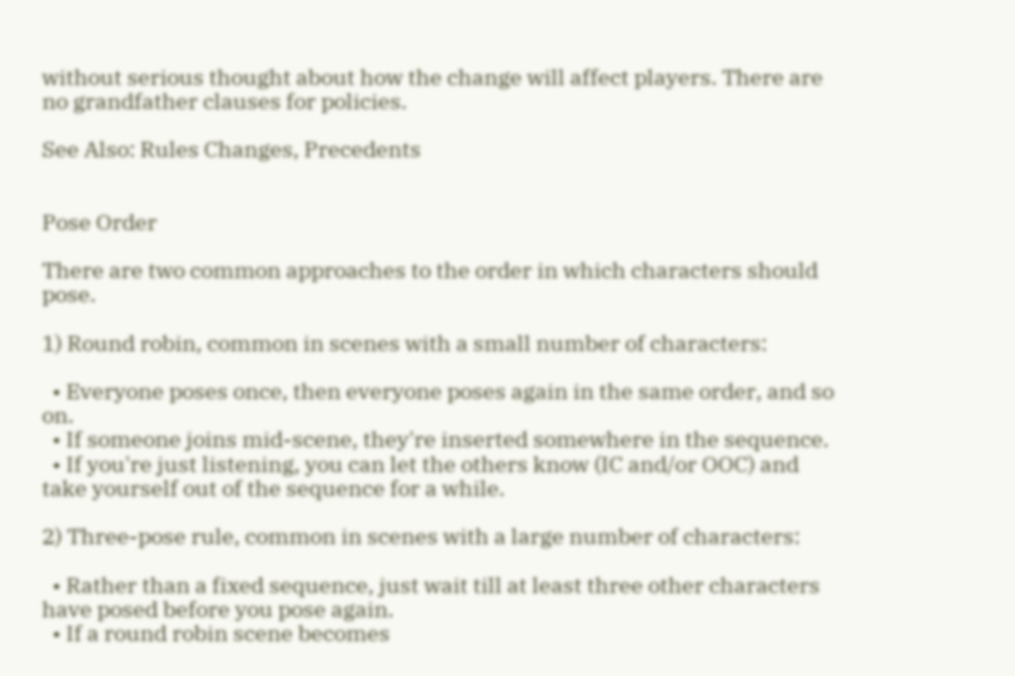without serious thought about how the change will affect players. There are no grandfather clauses for policies.

See Also: Rules Changes, Precedents


Pose Order

There are two common approaches to the order in which characters should pose.

1) Round robin, common in scenes with a small number of characters:

  • Everyone poses once, then everyone poses again in the same order, and so on.
  • If someone joins mid-scene, they're inserted somewhere in the sequence.
  • If you're just listening, you can let the others know (IC and/or OOC) and take yourself out of the sequence for a while.

2) Three-pose rule, common in scenes with a large number of characters:

  • Rather than a fixed sequence, just wait till at least three other characters have posed before you pose again.
  • If a round robin scene becomes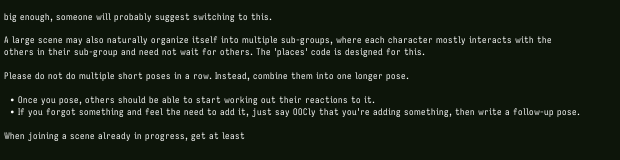big enough, someone will probably suggest switching to this.

A large scene may also naturally organize itself into multiple sub-groups, where each character mostly interacts with the others in their sub-group and need not wait for others. The 'places' code is designed for this.

Please do not do multiple short poses in a row. Instead, combine them into one longer pose.

  • Once you pose, others should be able to start working out their reactions to it.
  • If you forgot something and feel the need to add it, just say OOCly that you're adding something, then write a follow-up pose.

When joining a scene already in progress, get at least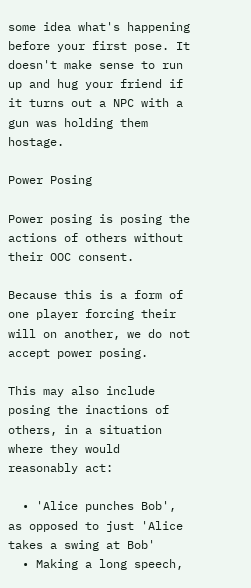some idea what's happening before your first pose. It doesn't make sense to run up and hug your friend if it turns out a NPC with a gun was holding them hostage.

Power Posing

Power posing is posing the actions of others without their OOC consent.

Because this is a form of one player forcing their will on another, we do not accept power posing.

This may also include posing the inactions of others, in a situation where they would reasonably act:

  • 'Alice punches Bob', as opposed to just 'Alice takes a swing at Bob'
  • Making a long speech,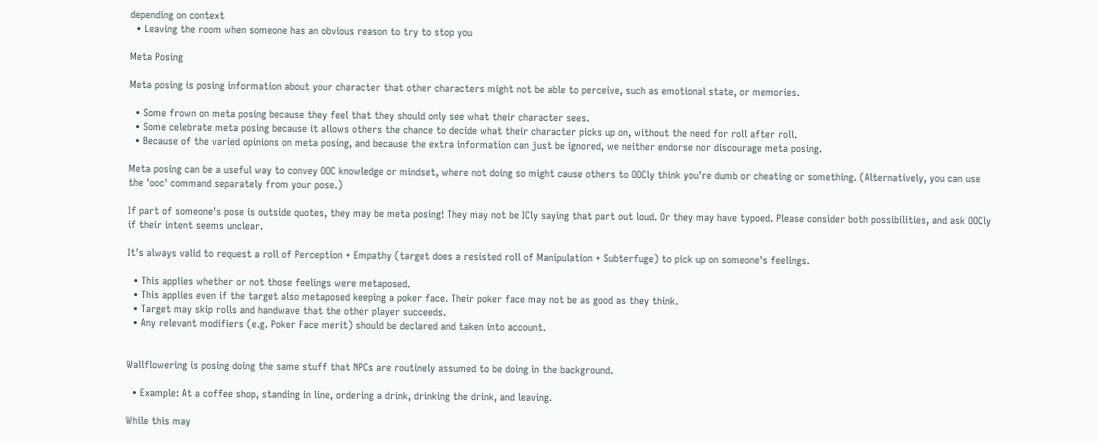depending on context
  • Leaving the room when someone has an obvious reason to try to stop you

Meta Posing

Meta posing is posing information about your character that other characters might not be able to perceive, such as emotional state, or memories.

  • Some frown on meta posing because they feel that they should only see what their character sees.
  • Some celebrate meta posing because it allows others the chance to decide what their character picks up on, without the need for roll after roll.
  • Because of the varied opinions on meta posing, and because the extra information can just be ignored, we neither endorse nor discourage meta posing.

Meta posing can be a useful way to convey OOC knowledge or mindset, where not doing so might cause others to OOCly think you're dumb or cheating or something. (Alternatively, you can use the 'ooc' command separately from your pose.)

If part of someone's pose is outside quotes, they may be meta posing! They may not be ICly saying that part out loud. Or they may have typoed. Please consider both possibilities, and ask OOCly if their intent seems unclear.

It's always valid to request a roll of Perception + Empathy (target does a resisted roll of Manipulation + Subterfuge) to pick up on someone's feelings.

  • This applies whether or not those feelings were metaposed.
  • This applies even if the target also metaposed keeping a poker face. Their poker face may not be as good as they think.
  • Target may skip rolls and handwave that the other player succeeds.
  • Any relevant modifiers (e.g. Poker Face merit) should be declared and taken into account.


Wallflowering is posing doing the same stuff that NPCs are routinely assumed to be doing in the background.

  • Example: At a coffee shop, standing in line, ordering a drink, drinking the drink, and leaving.

While this may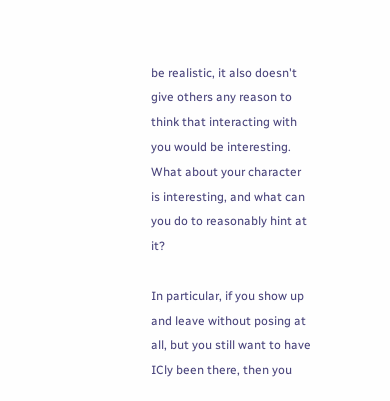be realistic, it also doesn't give others any reason to think that interacting with you would be interesting. What about your character is interesting, and what can you do to reasonably hint at it?

In particular, if you show up and leave without posing at all, but you still want to have ICly been there, then you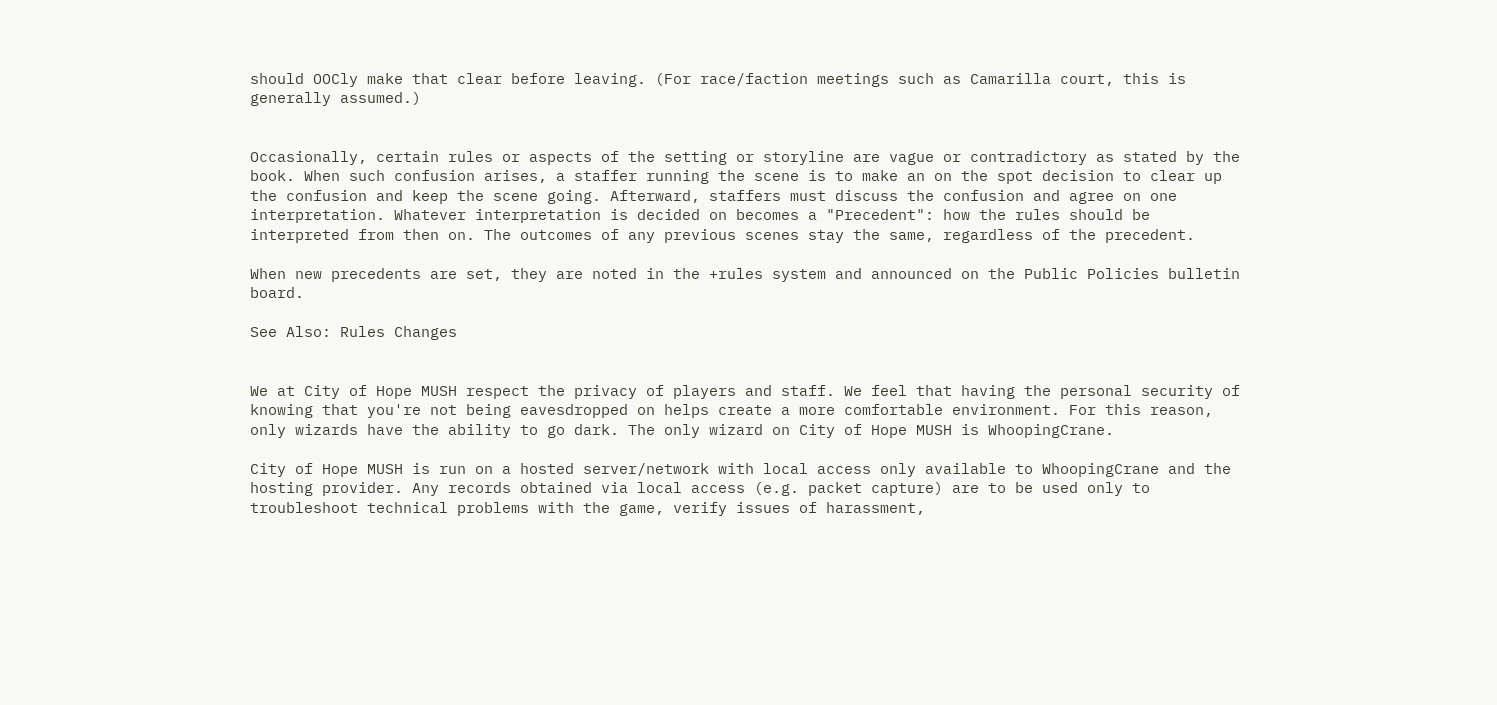should OOCly make that clear before leaving. (For race/faction meetings such as Camarilla court, this is generally assumed.)


Occasionally, certain rules or aspects of the setting or storyline are vague or contradictory as stated by the book. When such confusion arises, a staffer running the scene is to make an on the spot decision to clear up the confusion and keep the scene going. Afterward, staffers must discuss the confusion and agree on one interpretation. Whatever interpretation is decided on becomes a "Precedent": how the rules should be interpreted from then on. The outcomes of any previous scenes stay the same, regardless of the precedent.

When new precedents are set, they are noted in the +rules system and announced on the Public Policies bulletin board.

See Also: Rules Changes


We at City of Hope MUSH respect the privacy of players and staff. We feel that having the personal security of knowing that you're not being eavesdropped on helps create a more comfortable environment. For this reason, only wizards have the ability to go dark. The only wizard on City of Hope MUSH is WhoopingCrane.

City of Hope MUSH is run on a hosted server/network with local access only available to WhoopingCrane and the hosting provider. Any records obtained via local access (e.g. packet capture) are to be used only to troubleshoot technical problems with the game, verify issues of harassment,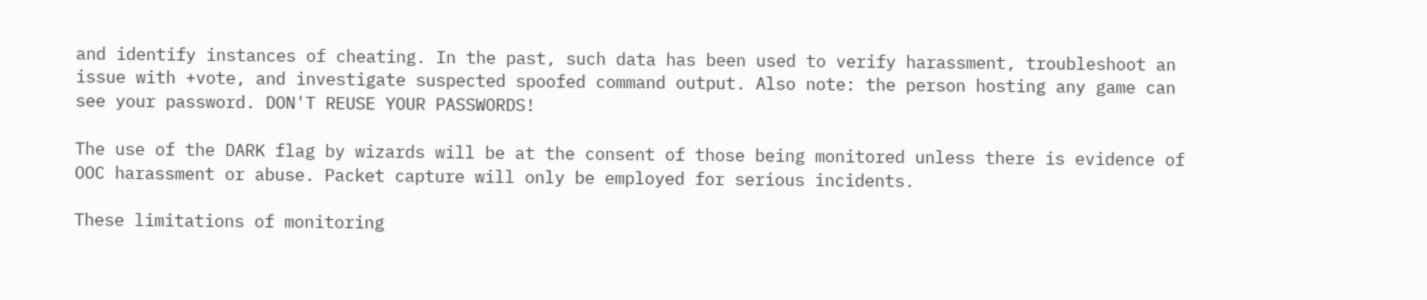and identify instances of cheating. In the past, such data has been used to verify harassment, troubleshoot an issue with +vote, and investigate suspected spoofed command output. Also note: the person hosting any game can see your password. DON'T REUSE YOUR PASSWORDS!

The use of the DARK flag by wizards will be at the consent of those being monitored unless there is evidence of OOC harassment or abuse. Packet capture will only be employed for serious incidents.

These limitations of monitoring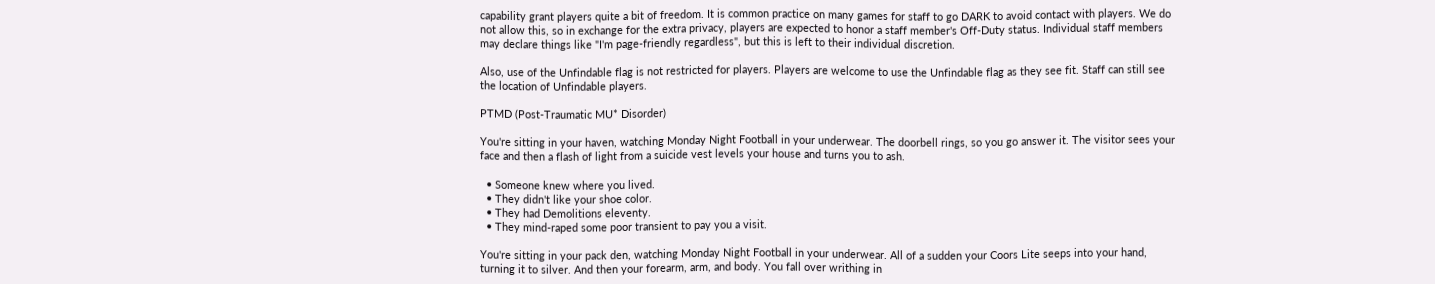capability grant players quite a bit of freedom. It is common practice on many games for staff to go DARK to avoid contact with players. We do not allow this, so in exchange for the extra privacy, players are expected to honor a staff member's Off-Duty status. Individual staff members may declare things like "I'm page-friendly regardless", but this is left to their individual discretion.

Also, use of the Unfindable flag is not restricted for players. Players are welcome to use the Unfindable flag as they see fit. Staff can still see the location of Unfindable players.

PTMD (Post-Traumatic MU* Disorder)

You're sitting in your haven, watching Monday Night Football in your underwear. The doorbell rings, so you go answer it. The visitor sees your face and then a flash of light from a suicide vest levels your house and turns you to ash.

  • Someone knew where you lived.
  • They didn't like your shoe color.
  • They had Demolitions eleventy.
  • They mind-raped some poor transient to pay you a visit.

You're sitting in your pack den, watching Monday Night Football in your underwear. All of a sudden your Coors Lite seeps into your hand, turning it to silver. And then your forearm, arm, and body. You fall over writhing in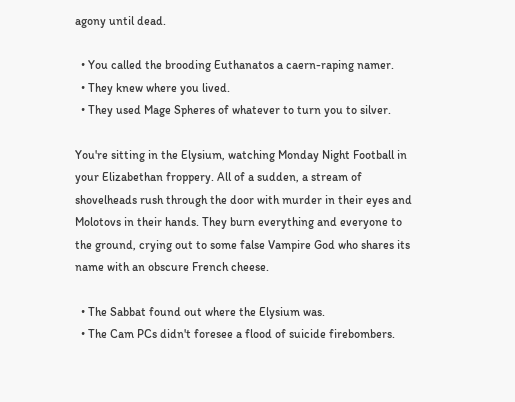agony until dead.

  • You called the brooding Euthanatos a caern-raping namer.
  • They knew where you lived.
  • They used Mage Spheres of whatever to turn you to silver.

You're sitting in the Elysium, watching Monday Night Football in your Elizabethan froppery. All of a sudden, a stream of shovelheads rush through the door with murder in their eyes and Molotovs in their hands. They burn everything and everyone to the ground, crying out to some false Vampire God who shares its name with an obscure French cheese.

  • The Sabbat found out where the Elysium was.
  • The Cam PCs didn't foresee a flood of suicide firebombers.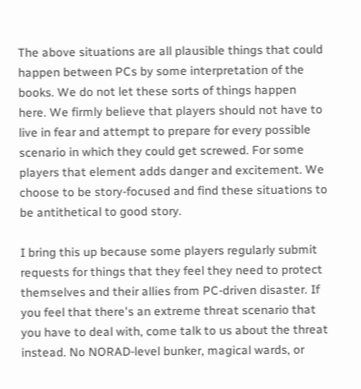The above situations are all plausible things that could happen between PCs by some interpretation of the books. We do not let these sorts of things happen here. We firmly believe that players should not have to live in fear and attempt to prepare for every possible scenario in which they could get screwed. For some players that element adds danger and excitement. We choose to be story-focused and find these situations to be antithetical to good story.

I bring this up because some players regularly submit requests for things that they feel they need to protect themselves and their allies from PC-driven disaster. If you feel that there's an extreme threat scenario that you have to deal with, come talk to us about the threat instead. No NORAD-level bunker, magical wards, or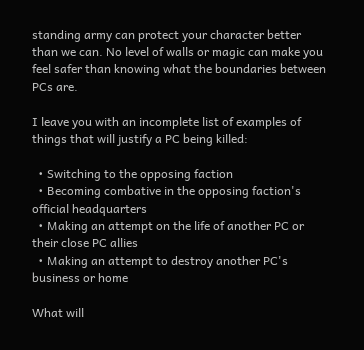standing army can protect your character better than we can. No level of walls or magic can make you feel safer than knowing what the boundaries between PCs are.

I leave you with an incomplete list of examples of things that will justify a PC being killed:

  • Switching to the opposing faction
  • Becoming combative in the opposing faction's official headquarters
  • Making an attempt on the life of another PC or their close PC allies
  • Making an attempt to destroy another PC's business or home

What will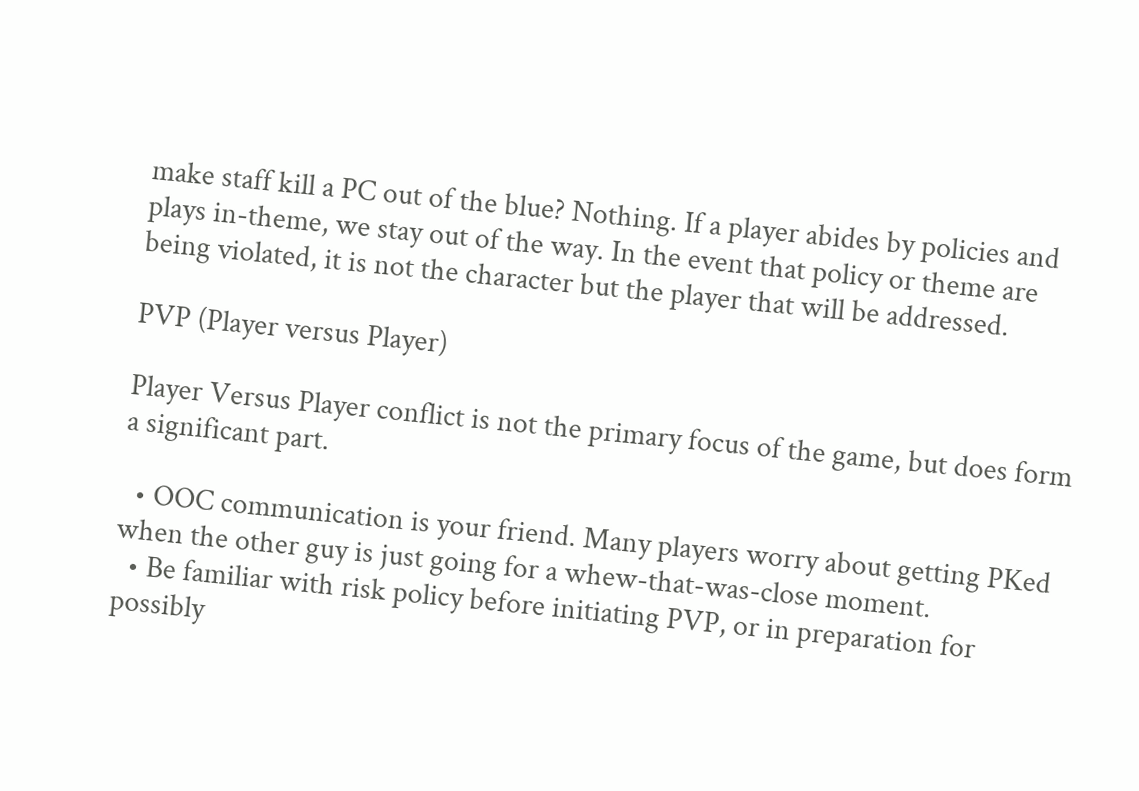make staff kill a PC out of the blue? Nothing. If a player abides by policies and plays in-theme, we stay out of the way. In the event that policy or theme are being violated, it is not the character but the player that will be addressed.

PVP (Player versus Player)

Player Versus Player conflict is not the primary focus of the game, but does form a significant part.

  • OOC communication is your friend. Many players worry about getting PKed when the other guy is just going for a whew-that-was-close moment.
  • Be familiar with risk policy before initiating PVP, or in preparation for possibly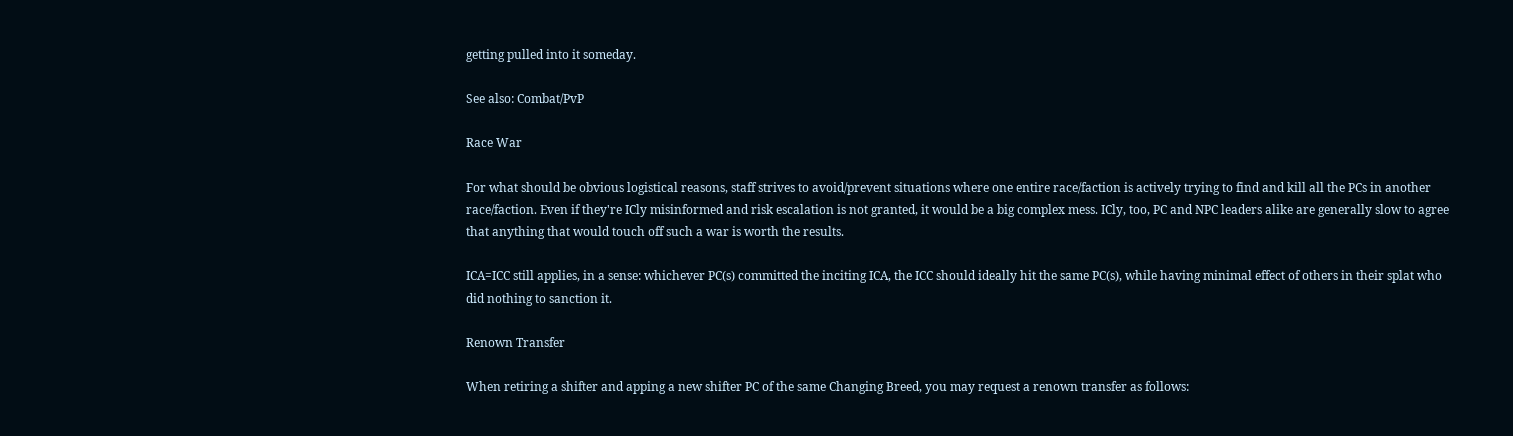getting pulled into it someday.

See also: Combat/PvP

Race War

For what should be obvious logistical reasons, staff strives to avoid/prevent situations where one entire race/faction is actively trying to find and kill all the PCs in another race/faction. Even if they're ICly misinformed and risk escalation is not granted, it would be a big complex mess. ICly, too, PC and NPC leaders alike are generally slow to agree that anything that would touch off such a war is worth the results.

ICA=ICC still applies, in a sense: whichever PC(s) committed the inciting ICA, the ICC should ideally hit the same PC(s), while having minimal effect of others in their splat who did nothing to sanction it.

Renown Transfer

When retiring a shifter and apping a new shifter PC of the same Changing Breed, you may request a renown transfer as follows: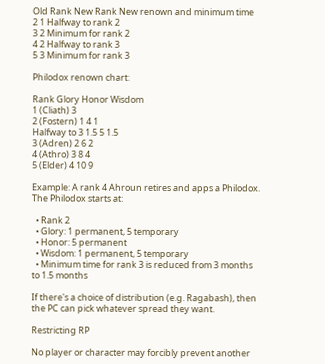Old Rank New Rank New renown and minimum time
2 1 Halfway to rank 2
3 2 Minimum for rank 2
4 2 Halfway to rank 3
5 3 Minimum for rank 3

Philodox renown chart:

Rank Glory Honor Wisdom
1 (Cliath) 3
2 (Fostern) 1 4 1
Halfway to 3 1.5 5 1.5
3 (Adren) 2 6 2
4 (Athro) 3 8 4
5 (Elder) 4 10 9

Example: A rank 4 Ahroun retires and apps a Philodox. The Philodox starts at:

  • Rank 2
  • Glory: 1 permanent, 5 temporary
  • Honor: 5 permanent
  • Wisdom: 1 permanent, 5 temporary
  • Minimum time for rank 3 is reduced from 3 months to 1.5 months

If there's a choice of distribution (e.g. Ragabash), then the PC can pick whatever spread they want.

Restricting RP

No player or character may forcibly prevent another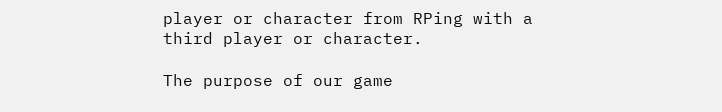player or character from RPing with a third player or character.

The purpose of our game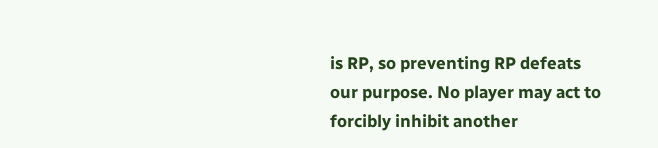is RP, so preventing RP defeats our purpose. No player may act to forcibly inhibit another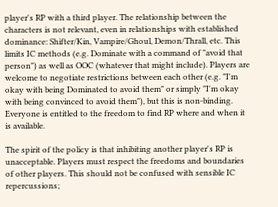player's RP with a third player. The relationship between the characters is not relevant, even in relationships with established dominance: Shifter/Kin, Vampire/Ghoul, Demon/Thrall, etc. This limits IC methods (e.g. Dominate with a command of "avoid that person") as well as OOC (whatever that might include). Players are welcome to negotiate restrictions between each other (e.g. "I'm okay with being Dominated to avoid them" or simply "I'm okay with being convinced to avoid them"), but this is non-binding. Everyone is entitled to the freedom to find RP where and when it is available.

The spirit of the policy is that inhibiting another player's RP is unacceptable. Players must respect the freedoms and boundaries of other players. This should not be confused with sensible IC repercussions;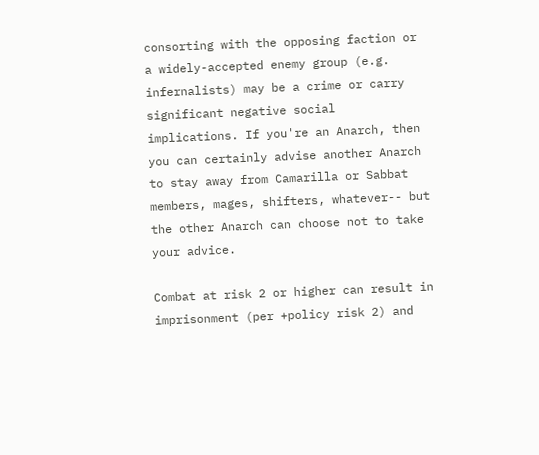consorting with the opposing faction or a widely-accepted enemy group (e.g. infernalists) may be a crime or carry significant negative social implications. If you're an Anarch, then you can certainly advise another Anarch to stay away from Camarilla or Sabbat members, mages, shifters, whatever-- but the other Anarch can choose not to take your advice.

Combat at risk 2 or higher can result in imprisonment (per +policy risk 2) and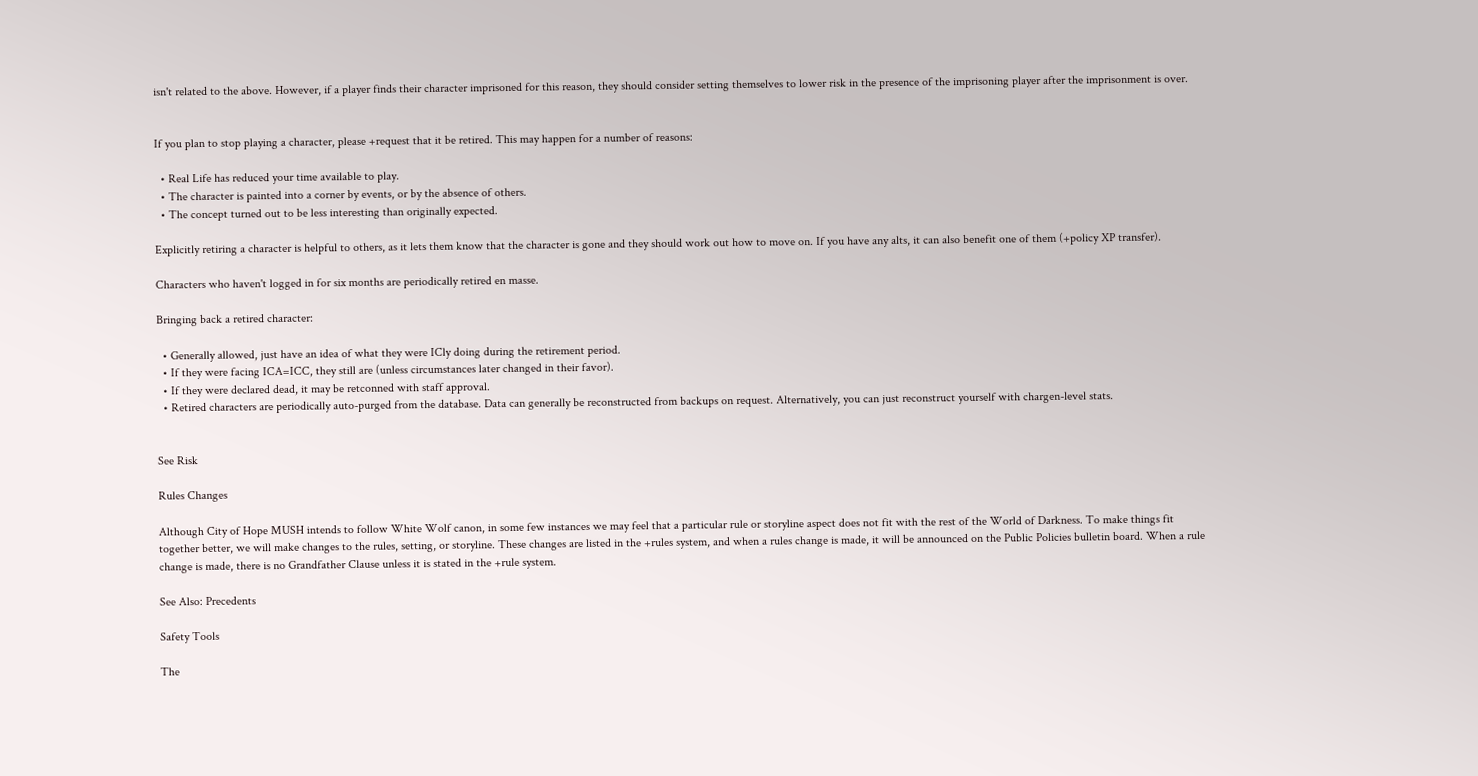isn't related to the above. However, if a player finds their character imprisoned for this reason, they should consider setting themselves to lower risk in the presence of the imprisoning player after the imprisonment is over.


If you plan to stop playing a character, please +request that it be retired. This may happen for a number of reasons:

  • Real Life has reduced your time available to play.
  • The character is painted into a corner by events, or by the absence of others.
  • The concept turned out to be less interesting than originally expected.

Explicitly retiring a character is helpful to others, as it lets them know that the character is gone and they should work out how to move on. If you have any alts, it can also benefit one of them (+policy XP transfer).

Characters who haven't logged in for six months are periodically retired en masse.

Bringing back a retired character:

  • Generally allowed, just have an idea of what they were ICly doing during the retirement period.
  • If they were facing ICA=ICC, they still are (unless circumstances later changed in their favor).
  • If they were declared dead, it may be retconned with staff approval.
  • Retired characters are periodically auto-purged from the database. Data can generally be reconstructed from backups on request. Alternatively, you can just reconstruct yourself with chargen-level stats.


See Risk

Rules Changes

Although City of Hope MUSH intends to follow White Wolf canon, in some few instances we may feel that a particular rule or storyline aspect does not fit with the rest of the World of Darkness. To make things fit together better, we will make changes to the rules, setting, or storyline. These changes are listed in the +rules system, and when a rules change is made, it will be announced on the Public Policies bulletin board. When a rule change is made, there is no Grandfather Clause unless it is stated in the +rule system.

See Also: Precedents

Safety Tools

The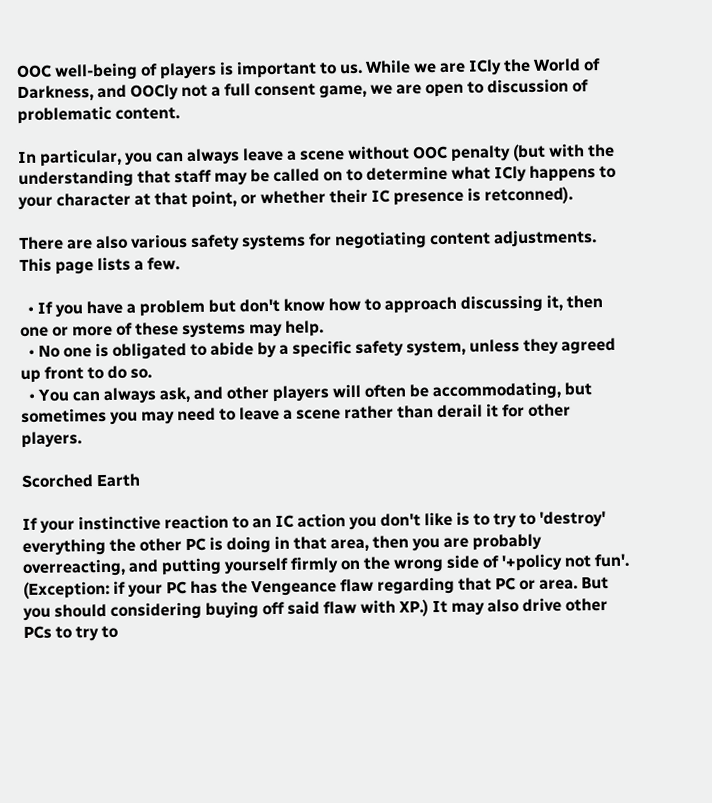OOC well-being of players is important to us. While we are ICly the World of Darkness, and OOCly not a full consent game, we are open to discussion of problematic content.

In particular, you can always leave a scene without OOC penalty (but with the understanding that staff may be called on to determine what ICly happens to your character at that point, or whether their IC presence is retconned).

There are also various safety systems for negotiating content adjustments. This page lists a few.

  • If you have a problem but don't know how to approach discussing it, then one or more of these systems may help.
  • No one is obligated to abide by a specific safety system, unless they agreed up front to do so.
  • You can always ask, and other players will often be accommodating, but sometimes you may need to leave a scene rather than derail it for other players.

Scorched Earth

If your instinctive reaction to an IC action you don't like is to try to 'destroy' everything the other PC is doing in that area, then you are probably overreacting, and putting yourself firmly on the wrong side of '+policy not fun'. (Exception: if your PC has the Vengeance flaw regarding that PC or area. But you should considering buying off said flaw with XP.) It may also drive other PCs to try to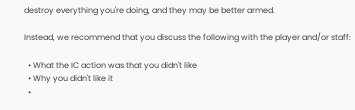destroy everything you're doing, and they may be better armed.

Instead, we recommend that you discuss the following with the player and/or staff:

  • What the IC action was that you didn't like
  • Why you didn't like it
  •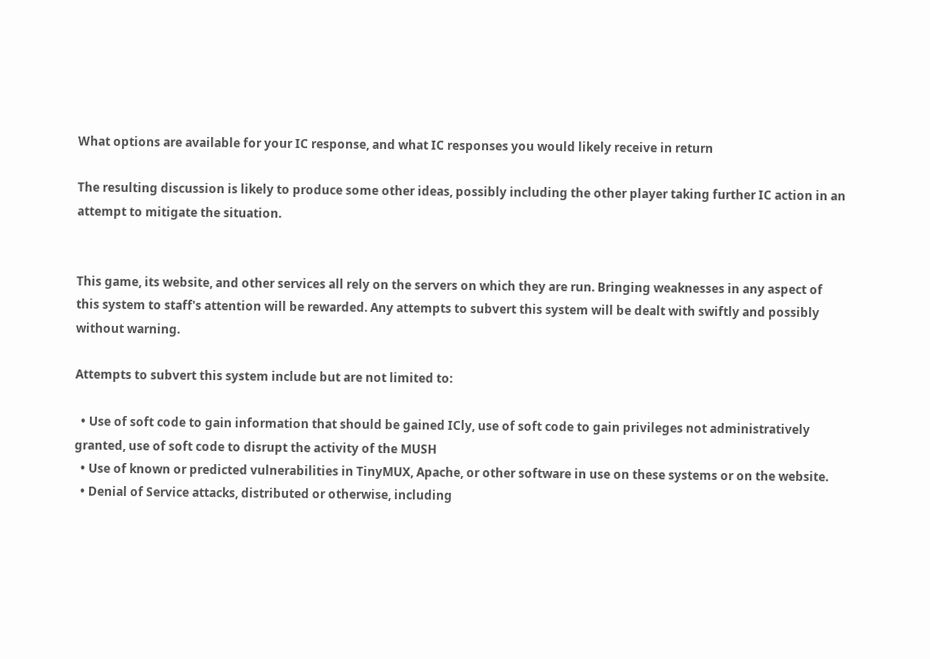What options are available for your IC response, and what IC responses you would likely receive in return

The resulting discussion is likely to produce some other ideas, possibly including the other player taking further IC action in an attempt to mitigate the situation.


This game, its website, and other services all rely on the servers on which they are run. Bringing weaknesses in any aspect of this system to staff's attention will be rewarded. Any attempts to subvert this system will be dealt with swiftly and possibly without warning.

Attempts to subvert this system include but are not limited to:

  • Use of soft code to gain information that should be gained ICly, use of soft code to gain privileges not administratively granted, use of soft code to disrupt the activity of the MUSH
  • Use of known or predicted vulnerabilities in TinyMUX, Apache, or other software in use on these systems or on the website.
  • Denial of Service attacks, distributed or otherwise, including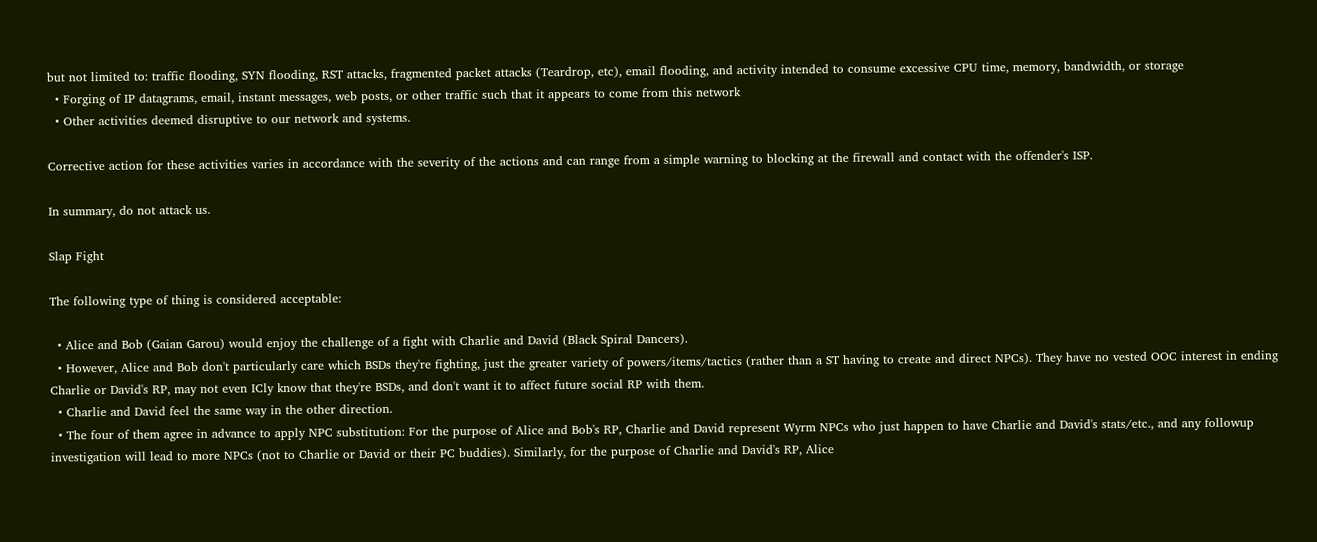but not limited to: traffic flooding, SYN flooding, RST attacks, fragmented packet attacks (Teardrop, etc), email flooding, and activity intended to consume excessive CPU time, memory, bandwidth, or storage
  • Forging of IP datagrams, email, instant messages, web posts, or other traffic such that it appears to come from this network
  • Other activities deemed disruptive to our network and systems.

Corrective action for these activities varies in accordance with the severity of the actions and can range from a simple warning to blocking at the firewall and contact with the offender's ISP.

In summary, do not attack us.

Slap Fight

The following type of thing is considered acceptable:

  • Alice and Bob (Gaian Garou) would enjoy the challenge of a fight with Charlie and David (Black Spiral Dancers).
  • However, Alice and Bob don't particularly care which BSDs they're fighting, just the greater variety of powers/items/tactics (rather than a ST having to create and direct NPCs). They have no vested OOC interest in ending Charlie or David's RP, may not even ICly know that they're BSDs, and don't want it to affect future social RP with them.
  • Charlie and David feel the same way in the other direction.
  • The four of them agree in advance to apply NPC substitution: For the purpose of Alice and Bob's RP, Charlie and David represent Wyrm NPCs who just happen to have Charlie and David's stats/etc., and any followup investigation will lead to more NPCs (not to Charlie or David or their PC buddies). Similarly, for the purpose of Charlie and David's RP, Alice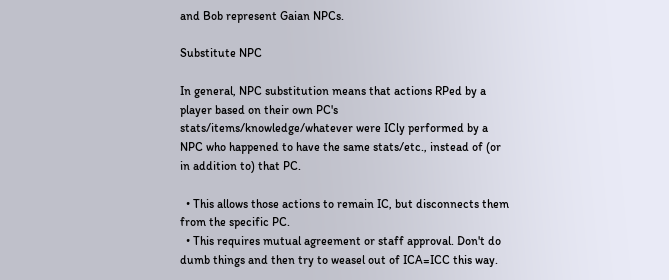and Bob represent Gaian NPCs.

Substitute NPC

In general, NPC substitution means that actions RPed by a player based on their own PC's stats/items/knowledge/whatever were ICly performed by a NPC who happened to have the same stats/etc., instead of (or in addition to) that PC.

  • This allows those actions to remain IC, but disconnects them from the specific PC.
  • This requires mutual agreement or staff approval. Don't do dumb things and then try to weasel out of ICA=ICC this way.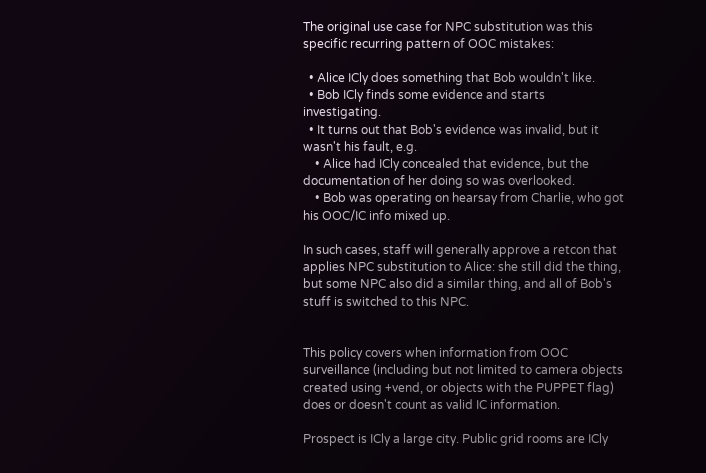The original use case for NPC substitution was this specific recurring pattern of OOC mistakes:

  • Alice ICly does something that Bob wouldn't like.
  • Bob ICly finds some evidence and starts investigating.
  • It turns out that Bob's evidence was invalid, but it wasn't his fault, e.g.
    • Alice had ICly concealed that evidence, but the documentation of her doing so was overlooked.
    • Bob was operating on hearsay from Charlie, who got his OOC/IC info mixed up.

In such cases, staff will generally approve a retcon that applies NPC substitution to Alice: she still did the thing, but some NPC also did a similar thing, and all of Bob's stuff is switched to this NPC.


This policy covers when information from OOC surveillance (including but not limited to camera objects created using +vend, or objects with the PUPPET flag) does or doesn't count as valid IC information.

Prospect is ICly a large city. Public grid rooms are ICly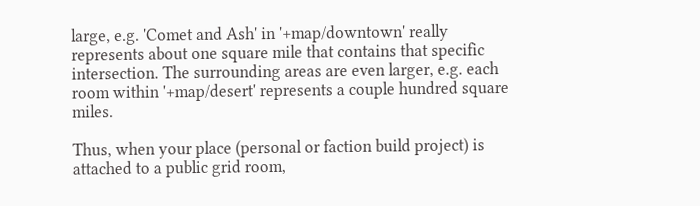large, e.g. 'Comet and Ash' in '+map/downtown' really represents about one square mile that contains that specific intersection. The surrounding areas are even larger, e.g. each room within '+map/desert' represents a couple hundred square miles.

Thus, when your place (personal or faction build project) is attached to a public grid room,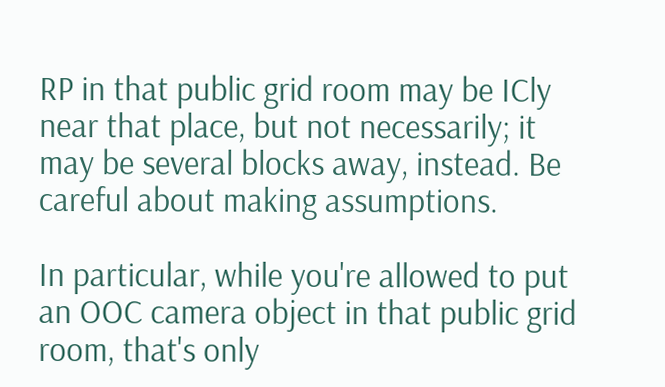RP in that public grid room may be ICly near that place, but not necessarily; it may be several blocks away, instead. Be careful about making assumptions.

In particular, while you're allowed to put an OOC camera object in that public grid room, that's only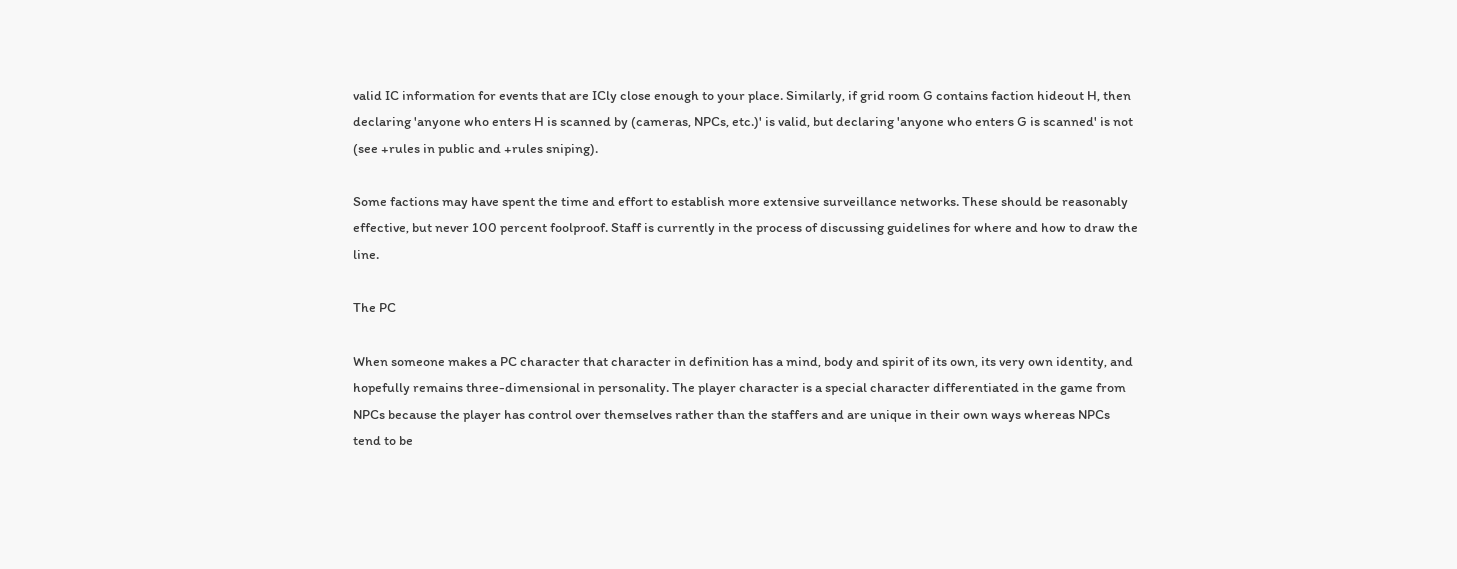valid IC information for events that are ICly close enough to your place. Similarly, if grid room G contains faction hideout H, then declaring 'anyone who enters H is scanned by (cameras, NPCs, etc.)' is valid, but declaring 'anyone who enters G is scanned' is not (see +rules in public and +rules sniping).

Some factions may have spent the time and effort to establish more extensive surveillance networks. These should be reasonably effective, but never 100 percent foolproof. Staff is currently in the process of discussing guidelines for where and how to draw the line.

The PC

When someone makes a PC character that character in definition has a mind, body and spirit of its own, its very own identity, and hopefully remains three-dimensional in personality. The player character is a special character differentiated in the game from NPCs because the player has control over themselves rather than the staffers and are unique in their own ways whereas NPCs tend to be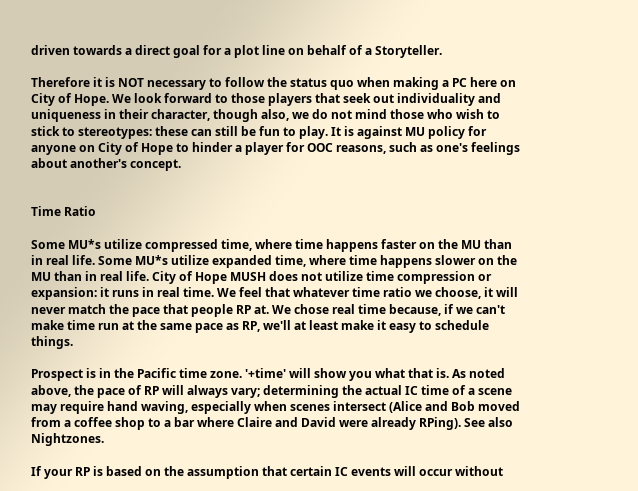driven towards a direct goal for a plot line on behalf of a Storyteller.

Therefore it is NOT necessary to follow the status quo when making a PC here on City of Hope. We look forward to those players that seek out individuality and uniqueness in their character, though also, we do not mind those who wish to stick to stereotypes: these can still be fun to play. It is against MU policy for anyone on City of Hope to hinder a player for OOC reasons, such as one's feelings about another's concept.


Time Ratio

Some MU*s utilize compressed time, where time happens faster on the MU than in real life. Some MU*s utilize expanded time, where time happens slower on the MU than in real life. City of Hope MUSH does not utilize time compression or expansion: it runs in real time. We feel that whatever time ratio we choose, it will never match the pace that people RP at. We chose real time because, if we can't make time run at the same pace as RP, we'll at least make it easy to schedule things.

Prospect is in the Pacific time zone. '+time' will show you what that is. As noted above, the pace of RP will always vary; determining the actual IC time of a scene may require hand waving, especially when scenes intersect (Alice and Bob moved from a coffee shop to a bar where Claire and David were already RPing). See also Nightzones.

If your RP is based on the assumption that certain IC events will occur without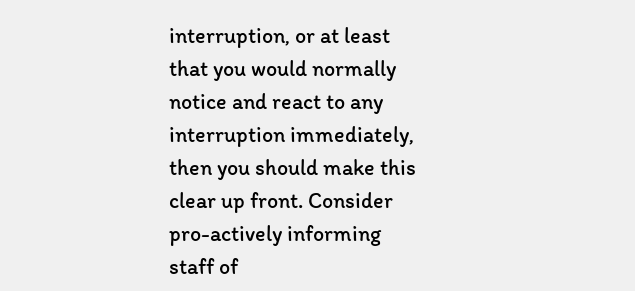interruption, or at least that you would normally notice and react to any interruption immediately, then you should make this clear up front. Consider pro-actively informing staff of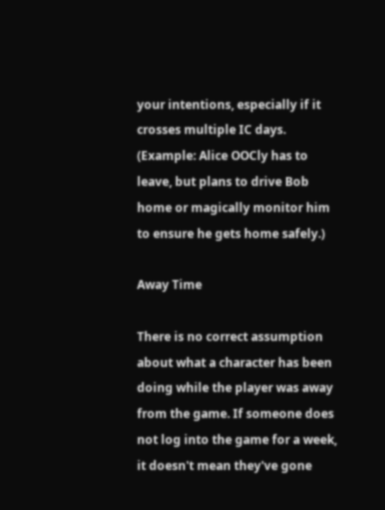your intentions, especially if it crosses multiple IC days. (Example: Alice OOCly has to leave, but plans to drive Bob home or magically monitor him to ensure he gets home safely.)

Away Time

There is no correct assumption about what a character has been doing while the player was away from the game. If someone does not log into the game for a week, it doesn't mean they've gone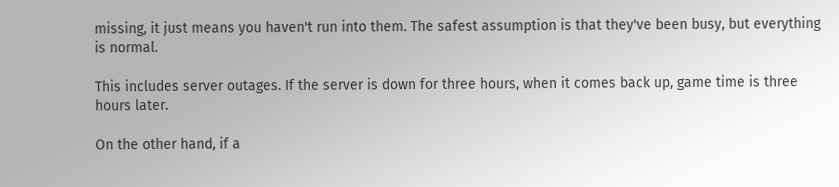missing, it just means you haven't run into them. The safest assumption is that they've been busy, but everything is normal.

This includes server outages. If the server is down for three hours, when it comes back up, game time is three hours later.

On the other hand, if a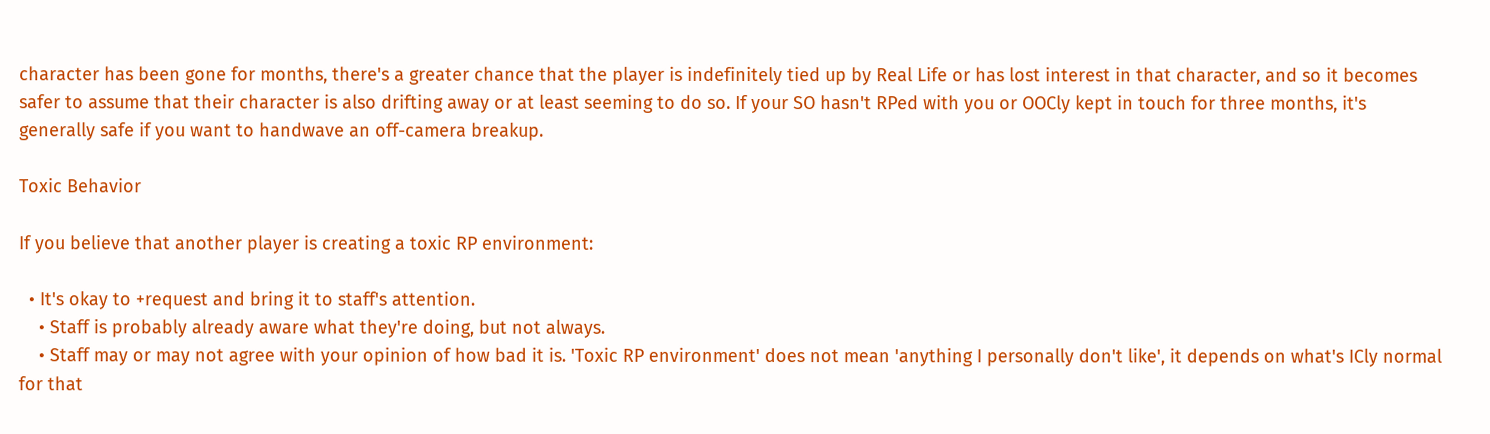character has been gone for months, there's a greater chance that the player is indefinitely tied up by Real Life or has lost interest in that character, and so it becomes safer to assume that their character is also drifting away or at least seeming to do so. If your SO hasn't RPed with you or OOCly kept in touch for three months, it's generally safe if you want to handwave an off-camera breakup.

Toxic Behavior

If you believe that another player is creating a toxic RP environment:

  • It's okay to +request and bring it to staff's attention.
    • Staff is probably already aware what they're doing, but not always.
    • Staff may or may not agree with your opinion of how bad it is. 'Toxic RP environment' does not mean 'anything I personally don't like', it depends on what's ICly normal for that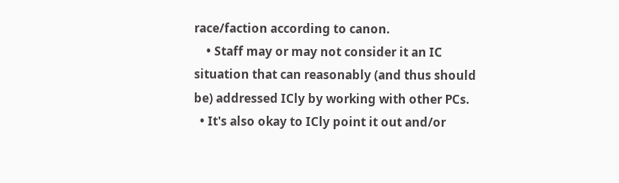race/faction according to canon.
    • Staff may or may not consider it an IC situation that can reasonably (and thus should be) addressed ICly by working with other PCs.
  • It's also okay to ICly point it out and/or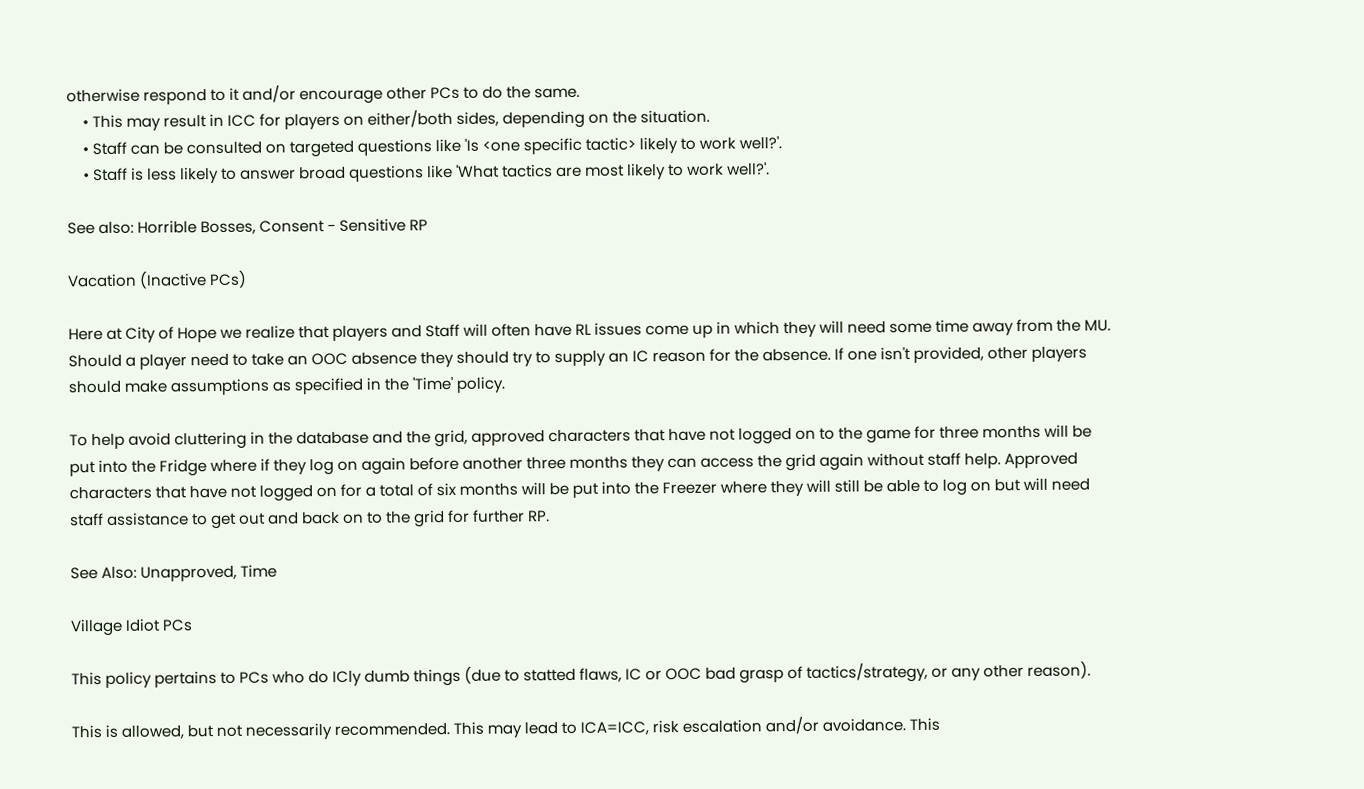otherwise respond to it and/or encourage other PCs to do the same.
    • This may result in ICC for players on either/both sides, depending on the situation.
    • Staff can be consulted on targeted questions like 'Is <one specific tactic> likely to work well?'.
    • Staff is less likely to answer broad questions like 'What tactics are most likely to work well?'.

See also: Horrible Bosses, Consent - Sensitive RP

Vacation (Inactive PCs)

Here at City of Hope we realize that players and Staff will often have RL issues come up in which they will need some time away from the MU. Should a player need to take an OOC absence they should try to supply an IC reason for the absence. If one isn't provided, other players should make assumptions as specified in the 'Time' policy.

To help avoid cluttering in the database and the grid, approved characters that have not logged on to the game for three months will be put into the Fridge where if they log on again before another three months they can access the grid again without staff help. Approved characters that have not logged on for a total of six months will be put into the Freezer where they will still be able to log on but will need staff assistance to get out and back on to the grid for further RP.

See Also: Unapproved, Time

Village Idiot PCs

This policy pertains to PCs who do ICly dumb things (due to statted flaws, IC or OOC bad grasp of tactics/strategy, or any other reason).

This is allowed, but not necessarily recommended. This may lead to ICA=ICC, risk escalation and/or avoidance. This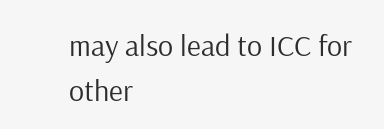may also lead to ICC for other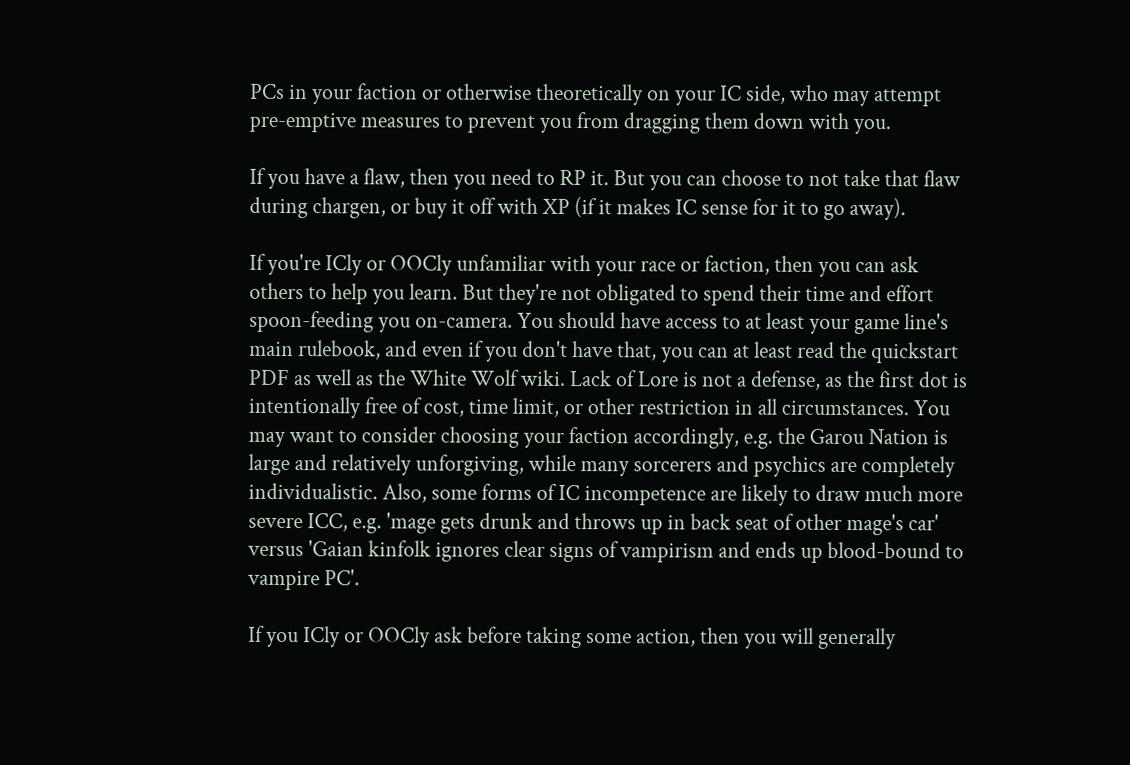PCs in your faction or otherwise theoretically on your IC side, who may attempt pre-emptive measures to prevent you from dragging them down with you.

If you have a flaw, then you need to RP it. But you can choose to not take that flaw during chargen, or buy it off with XP (if it makes IC sense for it to go away).

If you're ICly or OOCly unfamiliar with your race or faction, then you can ask others to help you learn. But they're not obligated to spend their time and effort spoon-feeding you on-camera. You should have access to at least your game line's main rulebook, and even if you don't have that, you can at least read the quickstart PDF as well as the White Wolf wiki. Lack of Lore is not a defense, as the first dot is intentionally free of cost, time limit, or other restriction in all circumstances. You may want to consider choosing your faction accordingly, e.g. the Garou Nation is large and relatively unforgiving, while many sorcerers and psychics are completely individualistic. Also, some forms of IC incompetence are likely to draw much more severe ICC, e.g. 'mage gets drunk and throws up in back seat of other mage's car' versus 'Gaian kinfolk ignores clear signs of vampirism and ends up blood-bound to vampire PC'.

If you ICly or OOCly ask before taking some action, then you will generally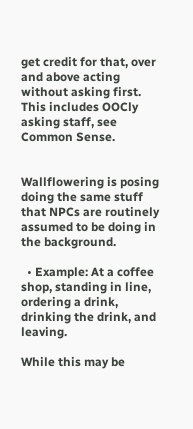get credit for that, over and above acting without asking first. This includes OOCly asking staff, see Common Sense.


Wallflowering is posing doing the same stuff that NPCs are routinely assumed to be doing in the background.

  • Example: At a coffee shop, standing in line, ordering a drink, drinking the drink, and leaving.

While this may be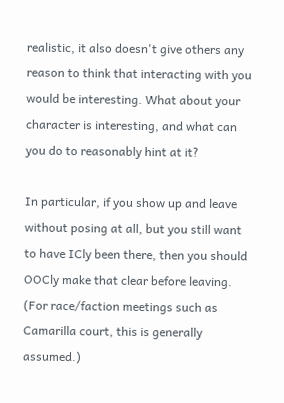realistic, it also doesn't give others any reason to think that interacting with you would be interesting. What about your character is interesting, and what can you do to reasonably hint at it?

In particular, if you show up and leave without posing at all, but you still want to have ICly been there, then you should OOCly make that clear before leaving. (For race/faction meetings such as Camarilla court, this is generally assumed.)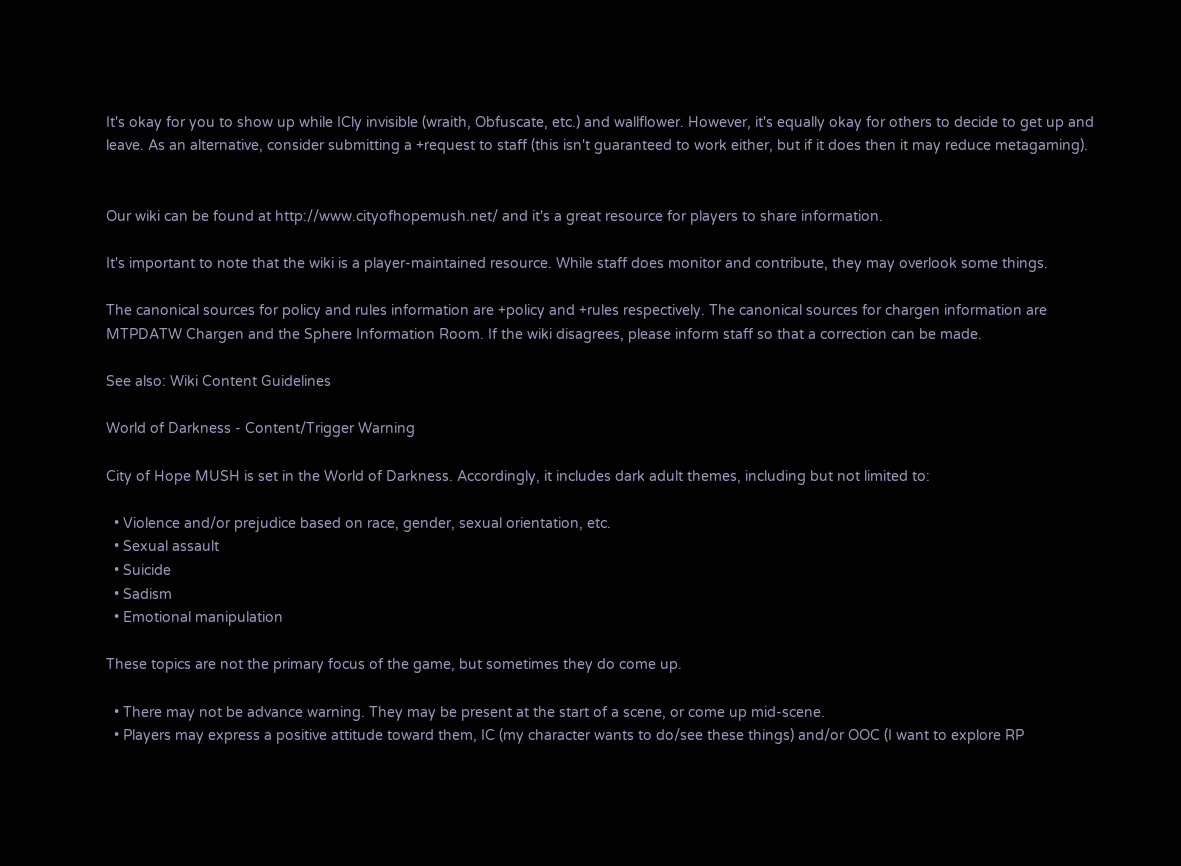It's okay for you to show up while ICly invisible (wraith, Obfuscate, etc.) and wallflower. However, it's equally okay for others to decide to get up and leave. As an alternative, consider submitting a +request to staff (this isn't guaranteed to work either, but if it does then it may reduce metagaming).


Our wiki can be found at http://www.cityofhopemush.net/ and it's a great resource for players to share information.

It's important to note that the wiki is a player-maintained resource. While staff does monitor and contribute, they may overlook some things.

The canonical sources for policy and rules information are +policy and +rules respectively. The canonical sources for chargen information are MTPDATW Chargen and the Sphere Information Room. If the wiki disagrees, please inform staff so that a correction can be made.

See also: Wiki Content Guidelines

World of Darkness - Content/Trigger Warning

City of Hope MUSH is set in the World of Darkness. Accordingly, it includes dark adult themes, including but not limited to:

  • Violence and/or prejudice based on race, gender, sexual orientation, etc.
  • Sexual assault
  • Suicide
  • Sadism
  • Emotional manipulation

These topics are not the primary focus of the game, but sometimes they do come up.

  • There may not be advance warning. They may be present at the start of a scene, or come up mid-scene.
  • Players may express a positive attitude toward them, IC (my character wants to do/see these things) and/or OOC (I want to explore RP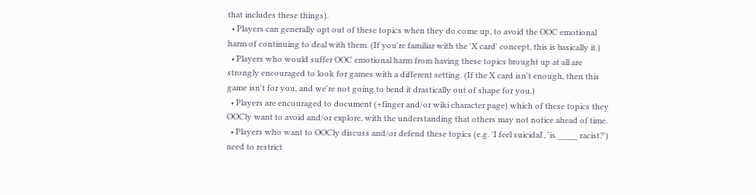that includes these things).
  • Players can generally opt out of these topics when they do come up, to avoid the OOC emotional harm of continuing to deal with them. (If you're familiar with the 'X card' concept, this is basically it.)
  • Players who would suffer OOC emotional harm from having these topics brought up at all are strongly encouraged to look for games with a different setting. (If the X card isn't enough, then this game isn't for you, and we're not going to bend it drastically out of shape for you.)
  • Players are encouraged to document (+finger and/or wiki character page) which of these topics they OOCly want to avoid and/or explore, with the understanding that others may not notice ahead of time.
  • Players who want to OOCly discuss and/or defend these topics (e.g. 'I feel suicidal', 'is _____ racist?') need to restrict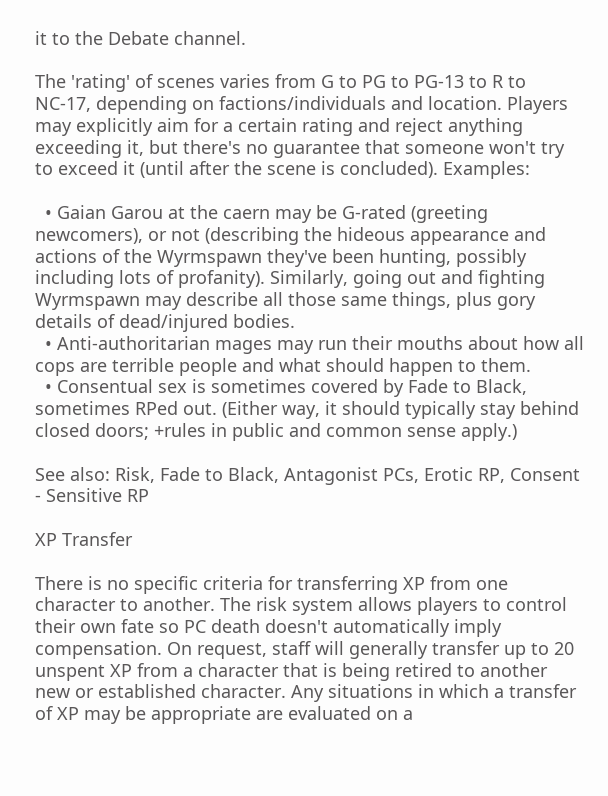it to the Debate channel.

The 'rating' of scenes varies from G to PG to PG-13 to R to NC-17, depending on factions/individuals and location. Players may explicitly aim for a certain rating and reject anything exceeding it, but there's no guarantee that someone won't try to exceed it (until after the scene is concluded). Examples:

  • Gaian Garou at the caern may be G-rated (greeting newcomers), or not (describing the hideous appearance and actions of the Wyrmspawn they've been hunting, possibly including lots of profanity). Similarly, going out and fighting Wyrmspawn may describe all those same things, plus gory details of dead/injured bodies.
  • Anti-authoritarian mages may run their mouths about how all cops are terrible people and what should happen to them.
  • Consentual sex is sometimes covered by Fade to Black, sometimes RPed out. (Either way, it should typically stay behind closed doors; +rules in public and common sense apply.)

See also: Risk, Fade to Black, Antagonist PCs, Erotic RP, Consent - Sensitive RP

XP Transfer

There is no specific criteria for transferring XP from one character to another. The risk system allows players to control their own fate so PC death doesn't automatically imply compensation. On request, staff will generally transfer up to 20 unspent XP from a character that is being retired to another new or established character. Any situations in which a transfer of XP may be appropriate are evaluated on a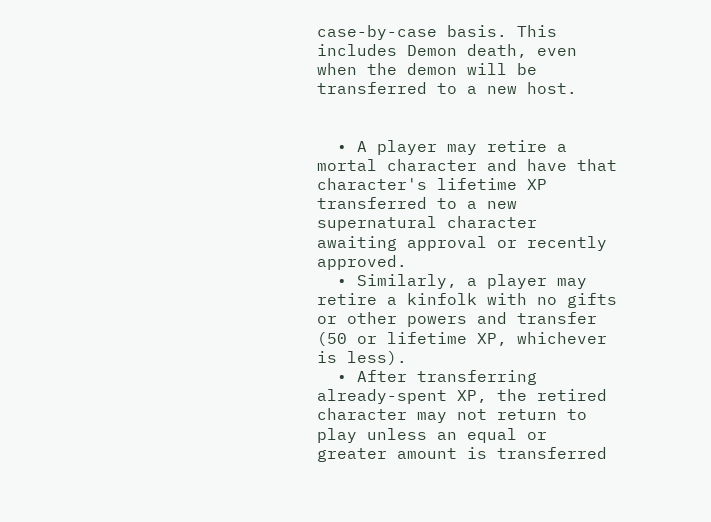case-by-case basis. This includes Demon death, even when the demon will be transferred to a new host.


  • A player may retire a mortal character and have that character's lifetime XP transferred to a new supernatural character awaiting approval or recently approved.
  • Similarly, a player may retire a kinfolk with no gifts or other powers and transfer (50 or lifetime XP, whichever is less).
  • After transferring already-spent XP, the retired character may not return to play unless an equal or greater amount is transferred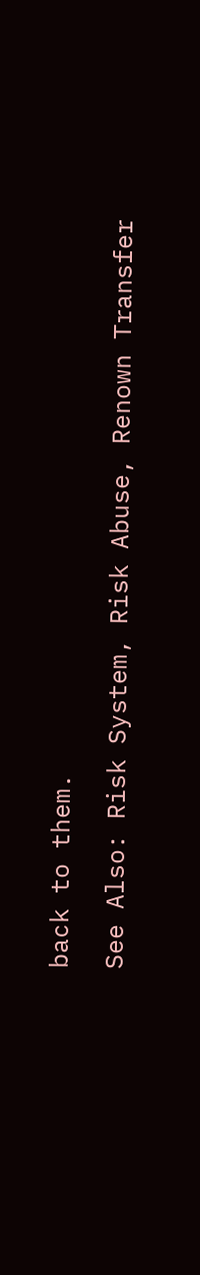back to them.

See Also: Risk System, Risk Abuse, Renown Transfer